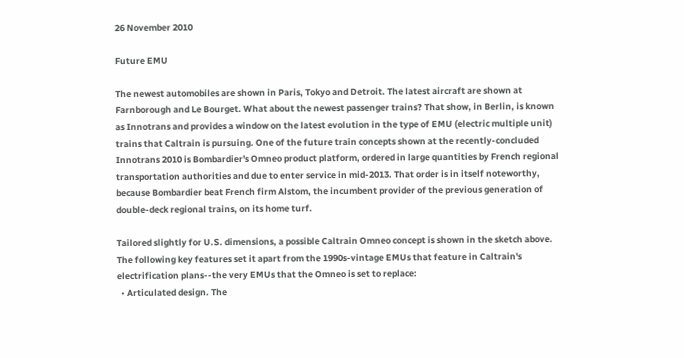26 November 2010

Future EMU

The newest automobiles are shown in Paris, Tokyo and Detroit. The latest aircraft are shown at Farnborough and Le Bourget. What about the newest passenger trains? That show, in Berlin, is known as Innotrans and provides a window on the latest evolution in the type of EMU (electric multiple unit) trains that Caltrain is pursuing. One of the future train concepts shown at the recently-concluded Innotrans 2010 is Bombardier's Omneo product platform, ordered in large quantities by French regional transportation authorities and due to enter service in mid-2013. That order is in itself noteworthy, because Bombardier beat French firm Alstom, the incumbent provider of the previous generation of double-deck regional trains, on its home turf.

Tailored slightly for U.S. dimensions, a possible Caltrain Omneo concept is shown in the sketch above. The following key features set it apart from the 1990s-vintage EMUs that feature in Caltrain's electrification plans--the very EMUs that the Omneo is set to replace:
  • Articulated design. The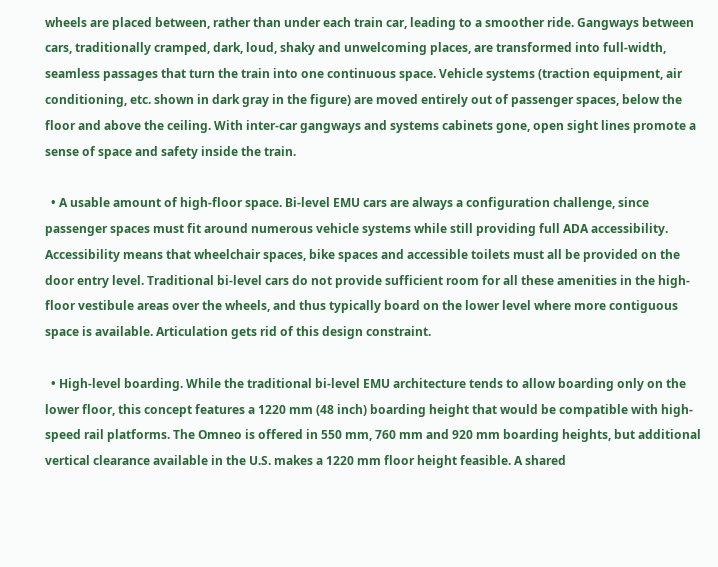wheels are placed between, rather than under each train car, leading to a smoother ride. Gangways between cars, traditionally cramped, dark, loud, shaky and unwelcoming places, are transformed into full-width, seamless passages that turn the train into one continuous space. Vehicle systems (traction equipment, air conditioning, etc. shown in dark gray in the figure) are moved entirely out of passenger spaces, below the floor and above the ceiling. With inter-car gangways and systems cabinets gone, open sight lines promote a sense of space and safety inside the train.

  • A usable amount of high-floor space. Bi-level EMU cars are always a configuration challenge, since passenger spaces must fit around numerous vehicle systems while still providing full ADA accessibility. Accessibility means that wheelchair spaces, bike spaces and accessible toilets must all be provided on the door entry level. Traditional bi-level cars do not provide sufficient room for all these amenities in the high-floor vestibule areas over the wheels, and thus typically board on the lower level where more contiguous space is available. Articulation gets rid of this design constraint.

  • High-level boarding. While the traditional bi-level EMU architecture tends to allow boarding only on the lower floor, this concept features a 1220 mm (48 inch) boarding height that would be compatible with high-speed rail platforms. The Omneo is offered in 550 mm, 760 mm and 920 mm boarding heights, but additional vertical clearance available in the U.S. makes a 1220 mm floor height feasible. A shared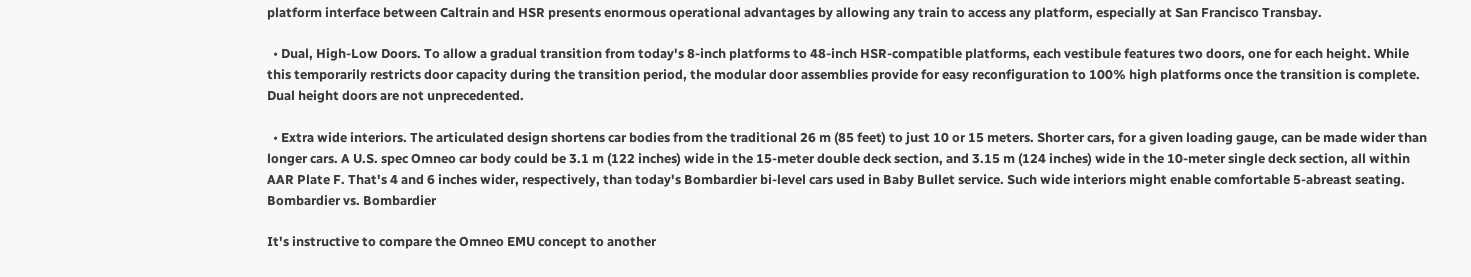platform interface between Caltrain and HSR presents enormous operational advantages by allowing any train to access any platform, especially at San Francisco Transbay.

  • Dual, High-Low Doors. To allow a gradual transition from today's 8-inch platforms to 48-inch HSR-compatible platforms, each vestibule features two doors, one for each height. While this temporarily restricts door capacity during the transition period, the modular door assemblies provide for easy reconfiguration to 100% high platforms once the transition is complete. Dual height doors are not unprecedented.

  • Extra wide interiors. The articulated design shortens car bodies from the traditional 26 m (85 feet) to just 10 or 15 meters. Shorter cars, for a given loading gauge, can be made wider than longer cars. A U.S. spec Omneo car body could be 3.1 m (122 inches) wide in the 15-meter double deck section, and 3.15 m (124 inches) wide in the 10-meter single deck section, all within AAR Plate F. That's 4 and 6 inches wider, respectively, than today's Bombardier bi-level cars used in Baby Bullet service. Such wide interiors might enable comfortable 5-abreast seating.
Bombardier vs. Bombardier

It's instructive to compare the Omneo EMU concept to another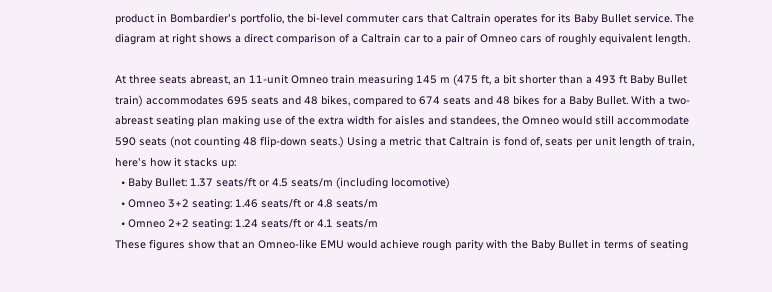product in Bombardier's portfolio, the bi-level commuter cars that Caltrain operates for its Baby Bullet service. The diagram at right shows a direct comparison of a Caltrain car to a pair of Omneo cars of roughly equivalent length.

At three seats abreast, an 11-unit Omneo train measuring 145 m (475 ft, a bit shorter than a 493 ft Baby Bullet train) accommodates 695 seats and 48 bikes, compared to 674 seats and 48 bikes for a Baby Bullet. With a two-abreast seating plan making use of the extra width for aisles and standees, the Omneo would still accommodate 590 seats (not counting 48 flip-down seats.) Using a metric that Caltrain is fond of, seats per unit length of train, here's how it stacks up:
  • Baby Bullet: 1.37 seats/ft or 4.5 seats/m (including locomotive)
  • Omneo 3+2 seating: 1.46 seats/ft or 4.8 seats/m
  • Omneo 2+2 seating: 1.24 seats/ft or 4.1 seats/m
These figures show that an Omneo-like EMU would achieve rough parity with the Baby Bullet in terms of seating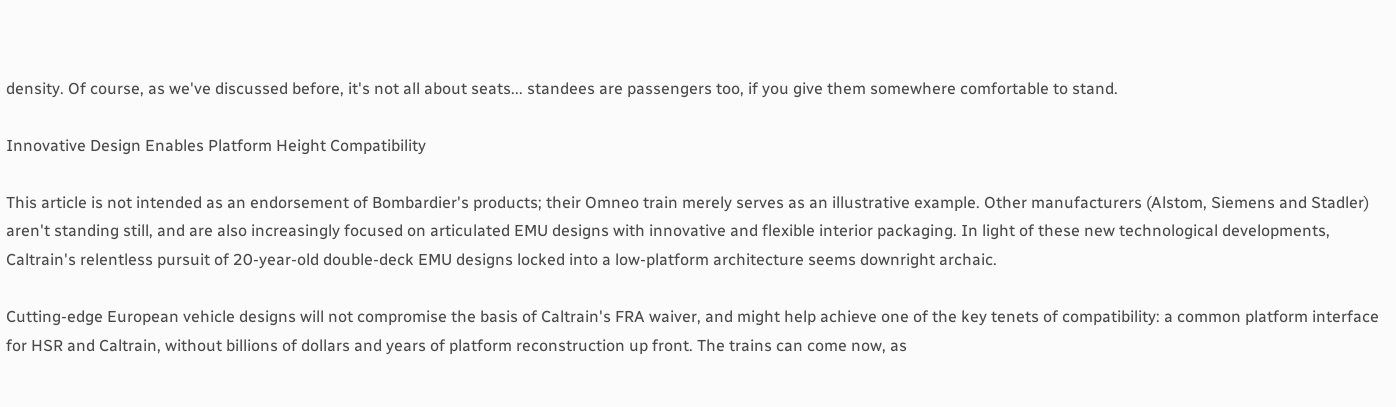density. Of course, as we've discussed before, it's not all about seats... standees are passengers too, if you give them somewhere comfortable to stand.

Innovative Design Enables Platform Height Compatibility

This article is not intended as an endorsement of Bombardier's products; their Omneo train merely serves as an illustrative example. Other manufacturers (Alstom, Siemens and Stadler) aren't standing still, and are also increasingly focused on articulated EMU designs with innovative and flexible interior packaging. In light of these new technological developments, Caltrain's relentless pursuit of 20-year-old double-deck EMU designs locked into a low-platform architecture seems downright archaic.

Cutting-edge European vehicle designs will not compromise the basis of Caltrain's FRA waiver, and might help achieve one of the key tenets of compatibility: a common platform interface for HSR and Caltrain, without billions of dollars and years of platform reconstruction up front. The trains can come now, as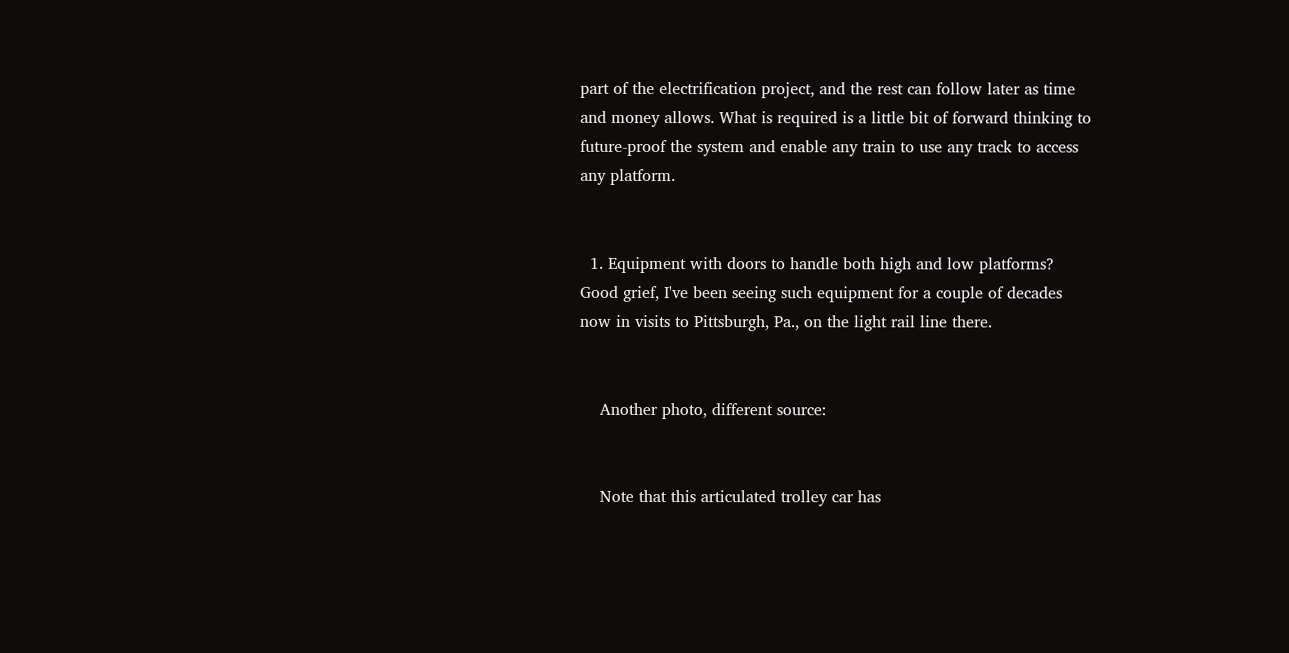part of the electrification project, and the rest can follow later as time and money allows. What is required is a little bit of forward thinking to future-proof the system and enable any train to use any track to access any platform.


  1. Equipment with doors to handle both high and low platforms? Good grief, I've been seeing such equipment for a couple of decades now in visits to Pittsburgh, Pa., on the light rail line there.


    Another photo, different source:


    Note that this articulated trolley car has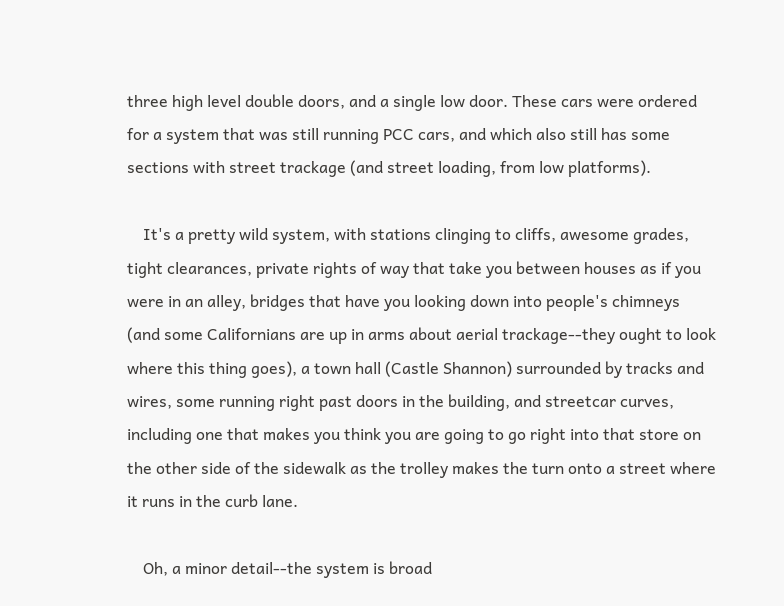three high level double doors, and a single low door. These cars were ordered for a system that was still running PCC cars, and which also still has some sections with street trackage (and street loading, from low platforms).

    It's a pretty wild system, with stations clinging to cliffs, awesome grades, tight clearances, private rights of way that take you between houses as if you were in an alley, bridges that have you looking down into people's chimneys (and some Californians are up in arms about aerial trackage--they ought to look where this thing goes), a town hall (Castle Shannon) surrounded by tracks and wires, some running right past doors in the building, and streetcar curves, including one that makes you think you are going to go right into that store on the other side of the sidewalk as the trolley makes the turn onto a street where it runs in the curb lane.

    Oh, a minor detail--the system is broad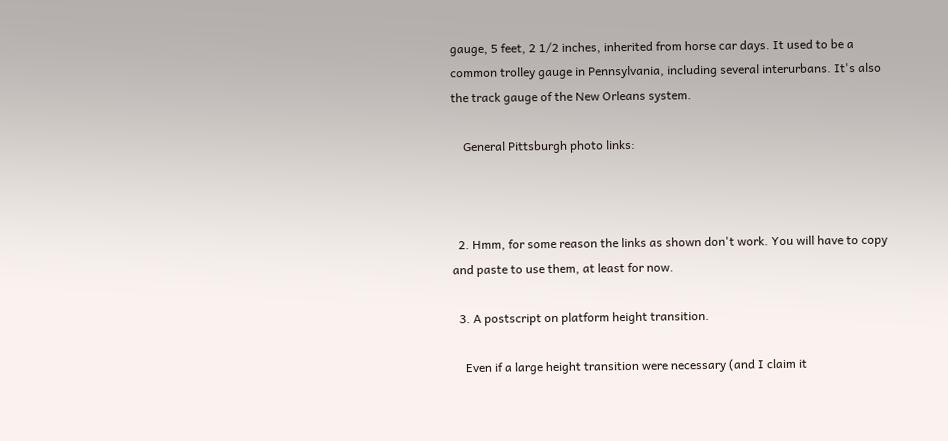gauge, 5 feet, 2 1/2 inches, inherited from horse car days. It used to be a common trolley gauge in Pennsylvania, including several interurbans. It's also the track gauge of the New Orleans system.

    General Pittsburgh photo links:



  2. Hmm, for some reason the links as shown don't work. You will have to copy and paste to use them, at least for now.

  3. A postscript on platform height transition.

    Even if a large height transition were necessary (and I claim it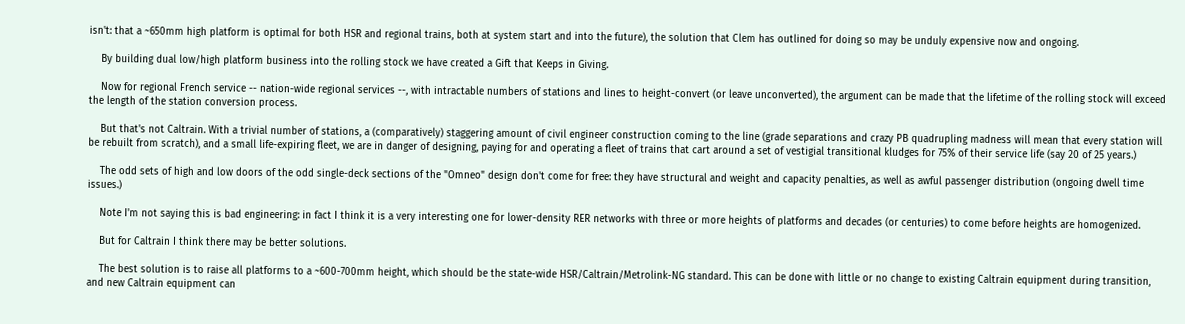isn't: that a ~650mm high platform is optimal for both HSR and regional trains, both at system start and into the future), the solution that Clem has outlined for doing so may be unduly expensive now and ongoing.

    By building dual low/high platform business into the rolling stock we have created a Gift that Keeps in Giving.

    Now for regional French service -- nation-wide regional services --, with intractable numbers of stations and lines to height-convert (or leave unconverted), the argument can be made that the lifetime of the rolling stock will exceed the length of the station conversion process.

    But that's not Caltrain. With a trivial number of stations, a (comparatively) staggering amount of civil engineer construction coming to the line (grade separations and crazy PB quadrupling madness will mean that every station will be rebuilt from scratch), and a small life-expiring fleet, we are in danger of designing, paying for and operating a fleet of trains that cart around a set of vestigial transitional kludges for 75% of their service life (say 20 of 25 years.)

    The odd sets of high and low doors of the odd single-deck sections of the "Omneo" design don't come for free: they have structural and weight and capacity penalties, as well as awful passenger distribution (ongoing dwell time issues.)

    Note I'm not saying this is bad engineering: in fact I think it is a very interesting one for lower-density RER networks with three or more heights of platforms and decades (or centuries) to come before heights are homogenized.

    But for Caltrain I think there may be better solutions.

    The best solution is to raise all platforms to a ~600-700mm height, which should be the state-wide HSR/Caltrain/Metrolink-NG standard. This can be done with little or no change to existing Caltrain equipment during transition, and new Caltrain equipment can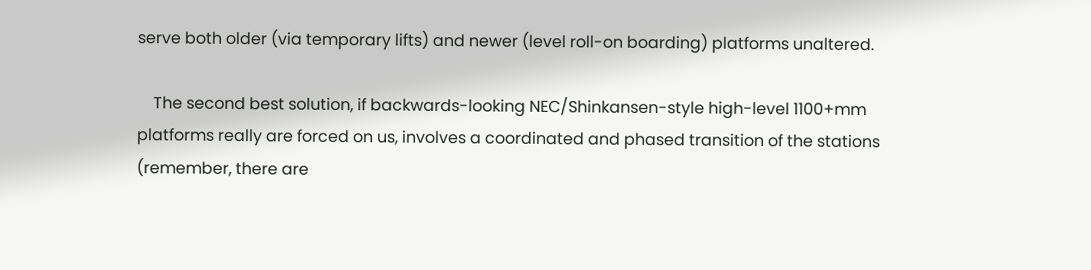serve both older (via temporary lifts) and newer (level roll-on boarding) platforms unaltered.

    The second best solution, if backwards-looking NEC/Shinkansen-style high-level 1100+mm platforms really are forced on us, involves a coordinated and phased transition of the stations (remember, there are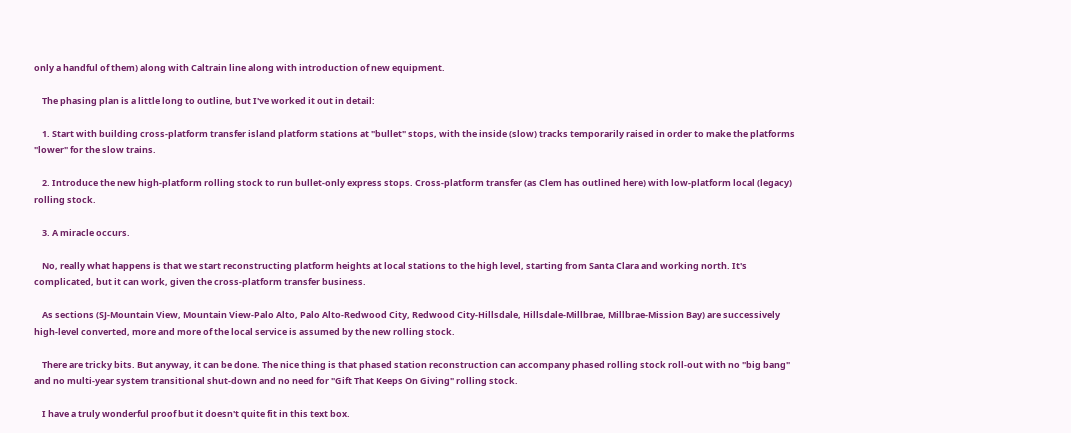only a handful of them) along with Caltrain line along with introduction of new equipment.

    The phasing plan is a little long to outline, but I've worked it out in detail:

    1. Start with building cross-platform transfer island platform stations at "bullet" stops, with the inside (slow) tracks temporarily raised in order to make the platforms "lower" for the slow trains.

    2. Introduce the new high-platform rolling stock to run bullet-only express stops. Cross-platform transfer (as Clem has outlined here) with low-platform local (legacy) rolling stock.

    3. A miracle occurs.

    No, really what happens is that we start reconstructing platform heights at local stations to the high level, starting from Santa Clara and working north. It's complicated, but it can work, given the cross-platform transfer business.

    As sections (SJ-Mountain View, Mountain View-Palo Alto, Palo Alto-Redwood City, Redwood City-Hillsdale, Hillsdale-Millbrae, Millbrae-Mission Bay) are successively high-level converted, more and more of the local service is assumed by the new rolling stock.

    There are tricky bits. But anyway, it can be done. The nice thing is that phased station reconstruction can accompany phased rolling stock roll-out with no "big bang" and no multi-year system transitional shut-down and no need for "Gift That Keeps On Giving" rolling stock.

    I have a truly wonderful proof but it doesn't quite fit in this text box.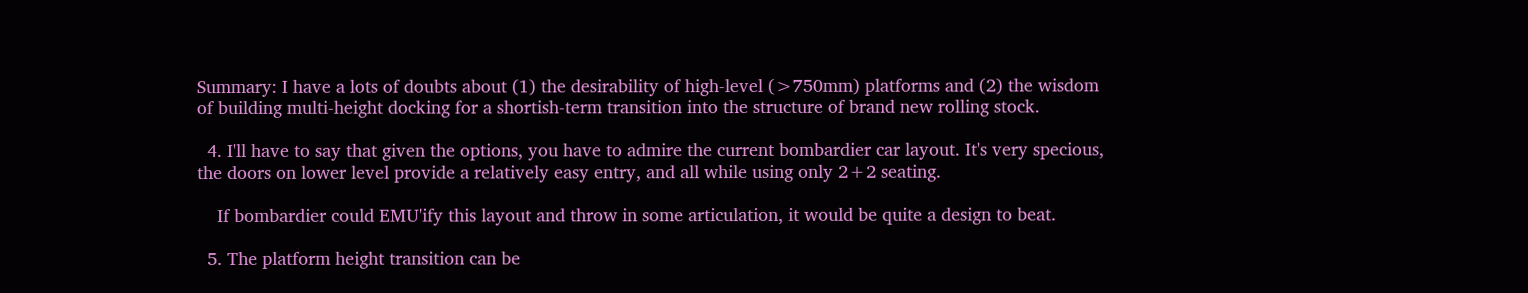Summary: I have a lots of doubts about (1) the desirability of high-level (>750mm) platforms and (2) the wisdom of building multi-height docking for a shortish-term transition into the structure of brand new rolling stock.

  4. I'll have to say that given the options, you have to admire the current bombardier car layout. It's very specious, the doors on lower level provide a relatively easy entry, and all while using only 2+2 seating.

    If bombardier could EMU'ify this layout and throw in some articulation, it would be quite a design to beat.

  5. The platform height transition can be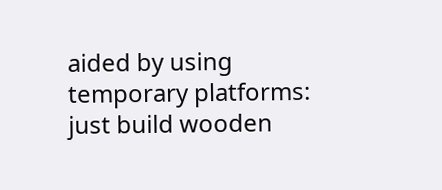aided by using temporary platforms: just build wooden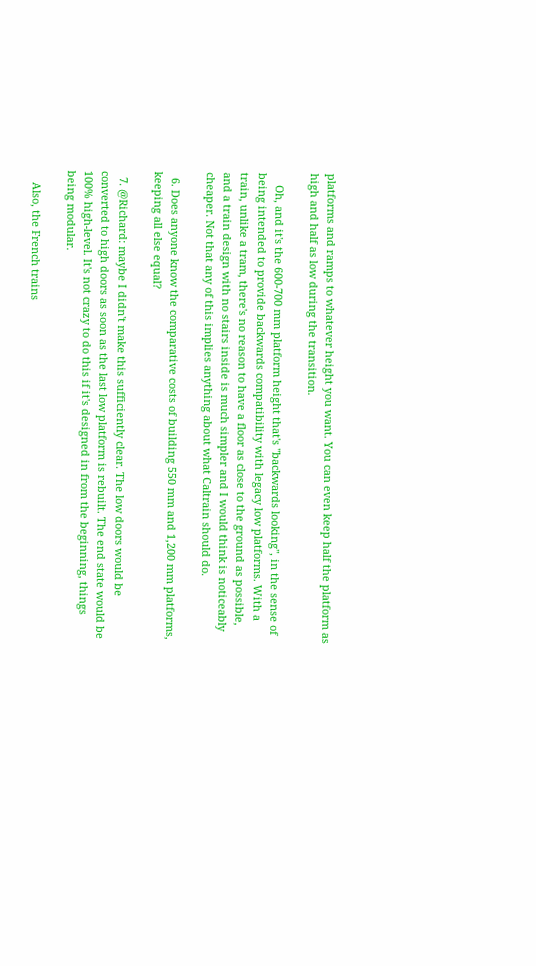platforms and ramps to whatever height you want. You can even keep half the platform as high and half as low during the transition.

    Oh, and it's the 600-700 mm platform height that's "backwards looking", in the sense of being intended to provide backwards compatibility with legacy low platforms. With a train, unlike a tram, there's no reason to have a floor as close to the ground as possible, and a train design with no stairs inside is much simpler and I would think is noticeably cheaper. Not that any of this implies anything about what Caltrain should do.

  6. Does anyone know the comparative costs of building 550 mm and 1,200 mm platforms, keeping all else equal?

  7. @Richard: maybe I didn't make this sufficiently clear. The low doors would be converted to high doors as soon as the last low platform is rebuilt. The end state would be 100% high-level. It's not crazy to do this if it's designed in from the beginning, things being modular.

    Also, the French trains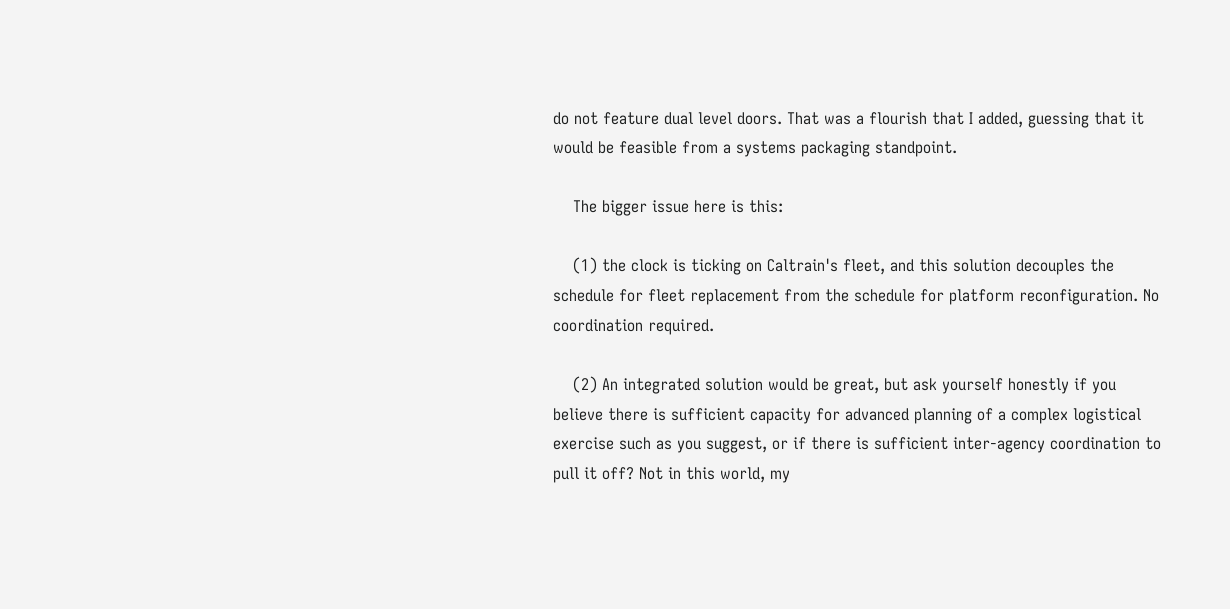do not feature dual level doors. That was a flourish that I added, guessing that it would be feasible from a systems packaging standpoint.

    The bigger issue here is this:

    (1) the clock is ticking on Caltrain's fleet, and this solution decouples the schedule for fleet replacement from the schedule for platform reconfiguration. No coordination required.

    (2) An integrated solution would be great, but ask yourself honestly if you believe there is sufficient capacity for advanced planning of a complex logistical exercise such as you suggest, or if there is sufficient inter-agency coordination to pull it off? Not in this world, my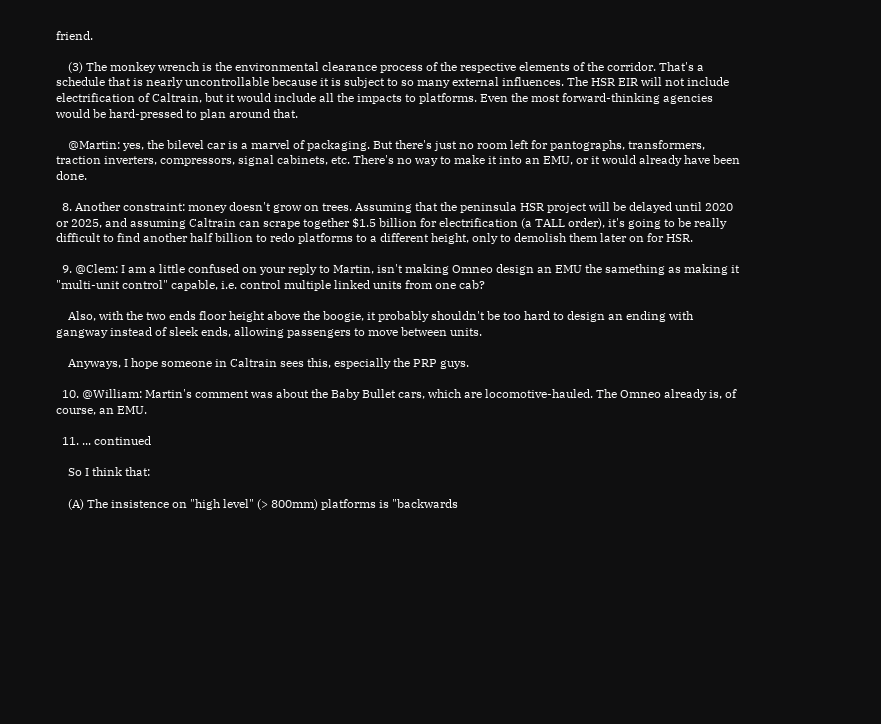friend.

    (3) The monkey wrench is the environmental clearance process of the respective elements of the corridor. That's a schedule that is nearly uncontrollable because it is subject to so many external influences. The HSR EIR will not include electrification of Caltrain, but it would include all the impacts to platforms. Even the most forward-thinking agencies would be hard-pressed to plan around that.

    @Martin: yes, the bilevel car is a marvel of packaging. But there's just no room left for pantographs, transformers, traction inverters, compressors, signal cabinets, etc. There's no way to make it into an EMU, or it would already have been done.

  8. Another constraint: money doesn't grow on trees. Assuming that the peninsula HSR project will be delayed until 2020 or 2025, and assuming Caltrain can scrape together $1.5 billion for electrification (a TALL order), it's going to be really difficult to find another half billion to redo platforms to a different height, only to demolish them later on for HSR.

  9. @Clem: I am a little confused on your reply to Martin, isn't making Omneo design an EMU the samething as making it "multi-unit control" capable, i.e. control multiple linked units from one cab?

    Also, with the two ends floor height above the boogie, it probably shouldn't be too hard to design an ending with gangway instead of sleek ends, allowing passengers to move between units.

    Anyways, I hope someone in Caltrain sees this, especially the PRP guys.

  10. @William: Martin's comment was about the Baby Bullet cars, which are locomotive-hauled. The Omneo already is, of course, an EMU.

  11. ... continued

    So I think that:

    (A) The insistence on "high level" (> 800mm) platforms is "backwards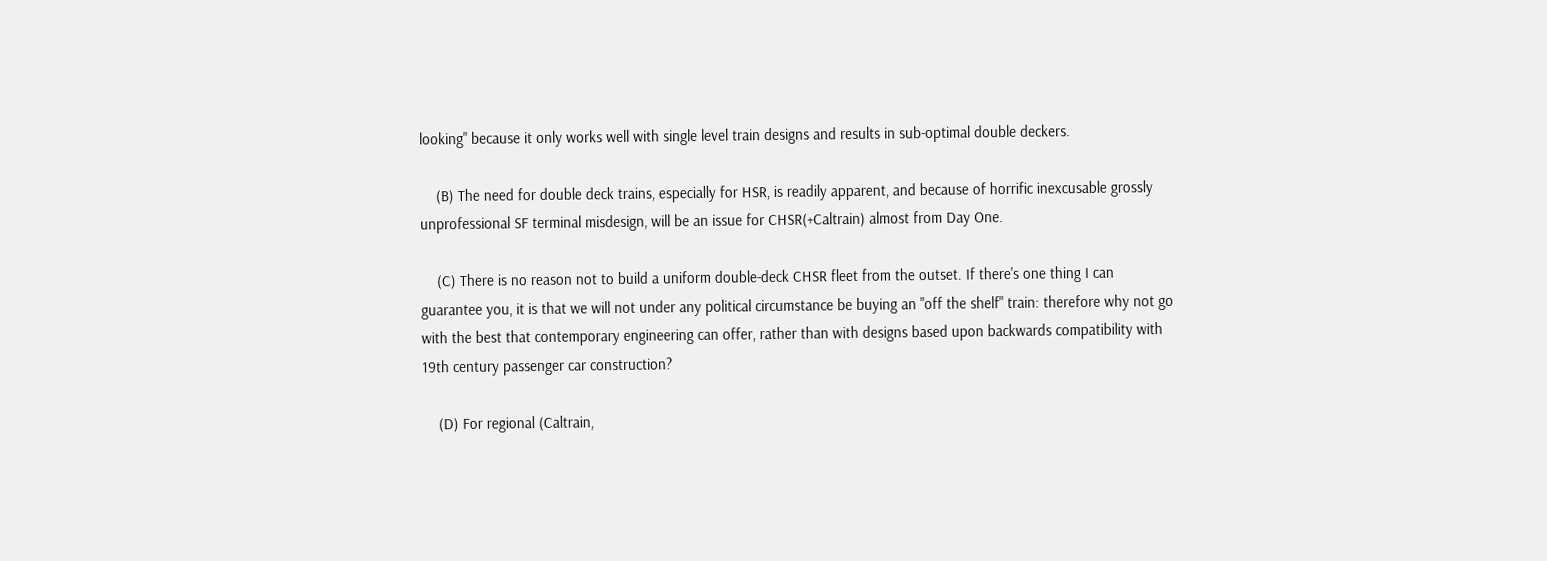looking" because it only works well with single level train designs and results in sub-optimal double deckers.

    (B) The need for double deck trains, especially for HSR, is readily apparent, and because of horrific inexcusable grossly unprofessional SF terminal misdesign, will be an issue for CHSR(+Caltrain) almost from Day One.

    (C) There is no reason not to build a uniform double-deck CHSR fleet from the outset. If there's one thing I can guarantee you, it is that we will not under any political circumstance be buying an "off the shelf" train: therefore why not go with the best that contemporary engineering can offer, rather than with designs based upon backwards compatibility with 19th century passenger car construction?

    (D) For regional (Caltrain,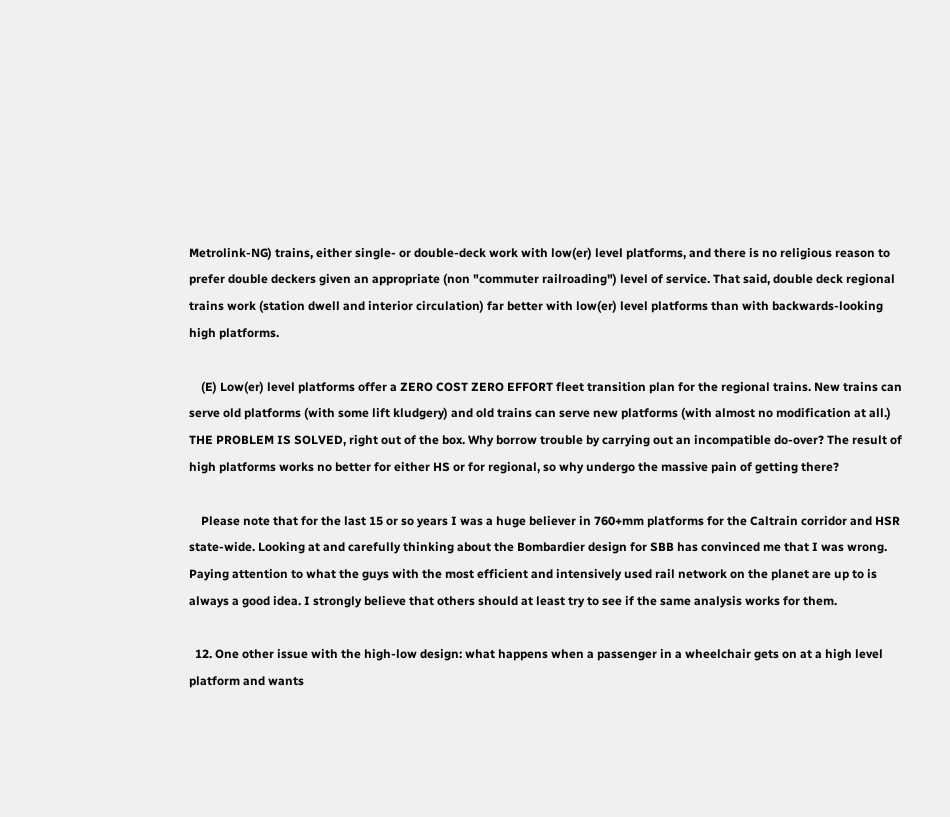Metrolink-NG) trains, either single- or double-deck work with low(er) level platforms, and there is no religious reason to prefer double deckers given an appropriate (non "commuter railroading") level of service. That said, double deck regional trains work (station dwell and interior circulation) far better with low(er) level platforms than with backwards-looking high platforms.

    (E) Low(er) level platforms offer a ZERO COST ZERO EFFORT fleet transition plan for the regional trains. New trains can serve old platforms (with some lift kludgery) and old trains can serve new platforms (with almost no modification at all.) THE PROBLEM IS SOLVED, right out of the box. Why borrow trouble by carrying out an incompatible do-over? The result of high platforms works no better for either HS or for regional, so why undergo the massive pain of getting there?

    Please note that for the last 15 or so years I was a huge believer in 760+mm platforms for the Caltrain corridor and HSR state-wide. Looking at and carefully thinking about the Bombardier design for SBB has convinced me that I was wrong. Paying attention to what the guys with the most efficient and intensively used rail network on the planet are up to is always a good idea. I strongly believe that others should at least try to see if the same analysis works for them.

  12. One other issue with the high-low design: what happens when a passenger in a wheelchair gets on at a high level platform and wants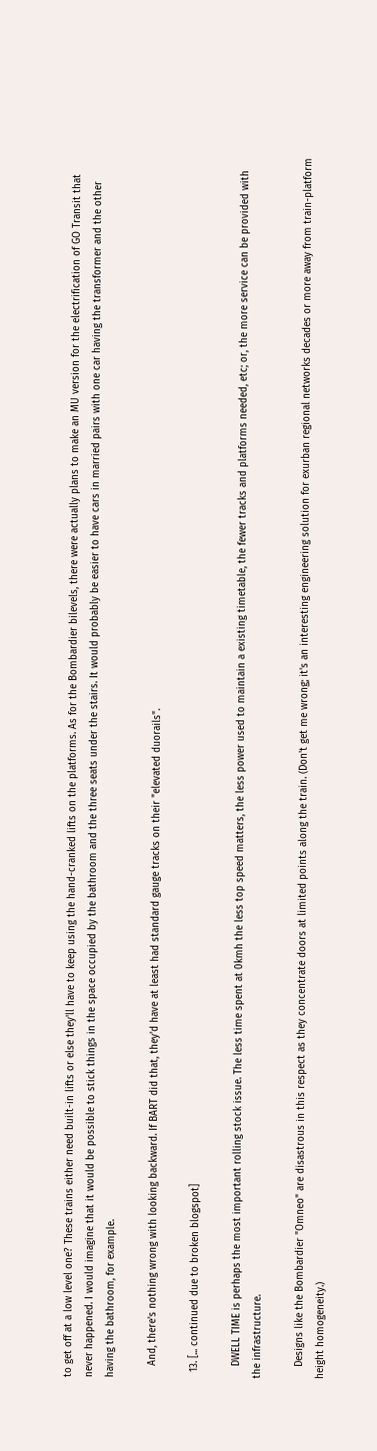to get off at a low level one? These trains either need built-in lifts or else they'll have to keep using the hand-cranked lifts on the platforms. As for the Bombardier bilevels, there were actually plans to make an MU version for the electrification of GO Transit that never happened. I would imagine that it would be possible to stick things in the space occupied by the bathroom and the three seats under the stairs. It would probably be easier to have cars in married pairs with one car having the transformer and the other having the bathroom, for example.

    And, there's nothing wrong with looking backward. If BART did that, they'd have at least had standard gauge tracks on their "elevated duorails".

  13. [... continued due to broken blogspot]

    DWELL TIME is perhaps the most important rolling stock issue. The less time spent at 0kmh the less top speed matters, the less power used to maintain a existing timetable, the fewer tracks and platforms needed, etc; or, the more service can be provided with the infrastructure.

    Designs like the Bombardier "Omneo" are disastrous in this respect as they concentrate doors at limited points along the train. (Don't get me wrong; it's an interesting engineering solution for exurban regional networks decades or more away from train-platform height homogeneity.)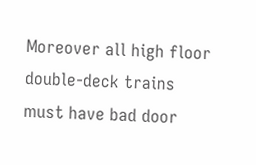Moreover all high floor double-deck trains must have bad door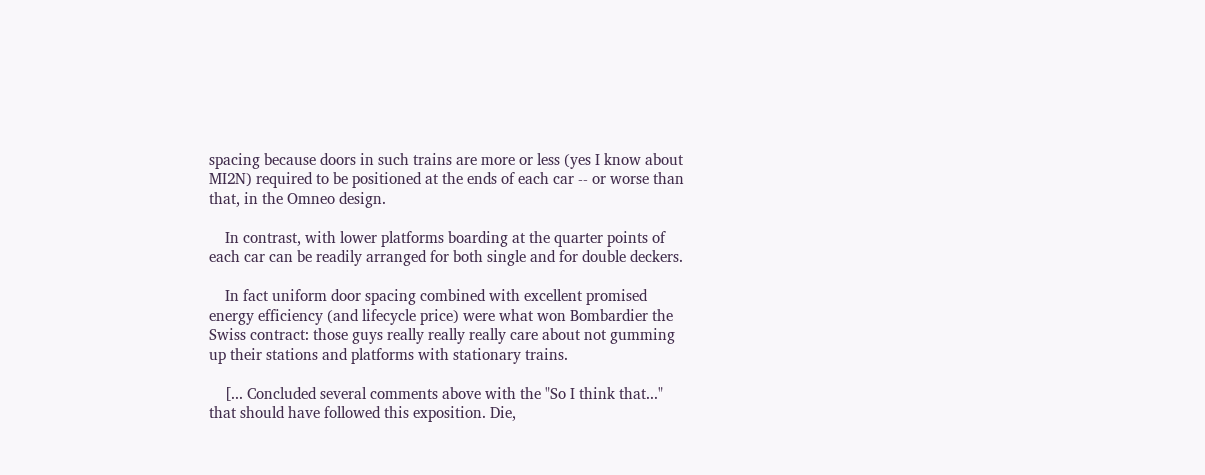spacing because doors in such trains are more or less (yes I know about MI2N) required to be positioned at the ends of each car -- or worse than that, in the Omneo design.

    In contrast, with lower platforms boarding at the quarter points of each car can be readily arranged for both single and for double deckers.

    In fact uniform door spacing combined with excellent promised energy efficiency (and lifecycle price) were what won Bombardier the Swiss contract: those guys really really really care about not gumming up their stations and platforms with stationary trains.

    [... Concluded several comments above with the "So I think that..." that should have followed this exposition. Die,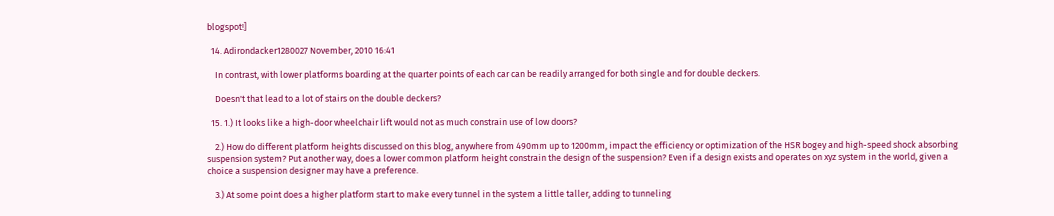blogspot!]

  14. Adirondacker1280027 November, 2010 16:41

    In contrast, with lower platforms boarding at the quarter points of each car can be readily arranged for both single and for double deckers.

    Doesn't that lead to a lot of stairs on the double deckers?

  15. 1.) It looks like a high-door wheelchair lift would not as much constrain use of low doors?

    2.) How do different platform heights discussed on this blog, anywhere from 490mm up to 1200mm, impact the efficiency or optimization of the HSR bogey and high-speed shock absorbing suspension system? Put another way, does a lower common platform height constrain the design of the suspension? Even if a design exists and operates on xyz system in the world, given a choice a suspension designer may have a preference.

    3.) At some point does a higher platform start to make every tunnel in the system a little taller, adding to tunneling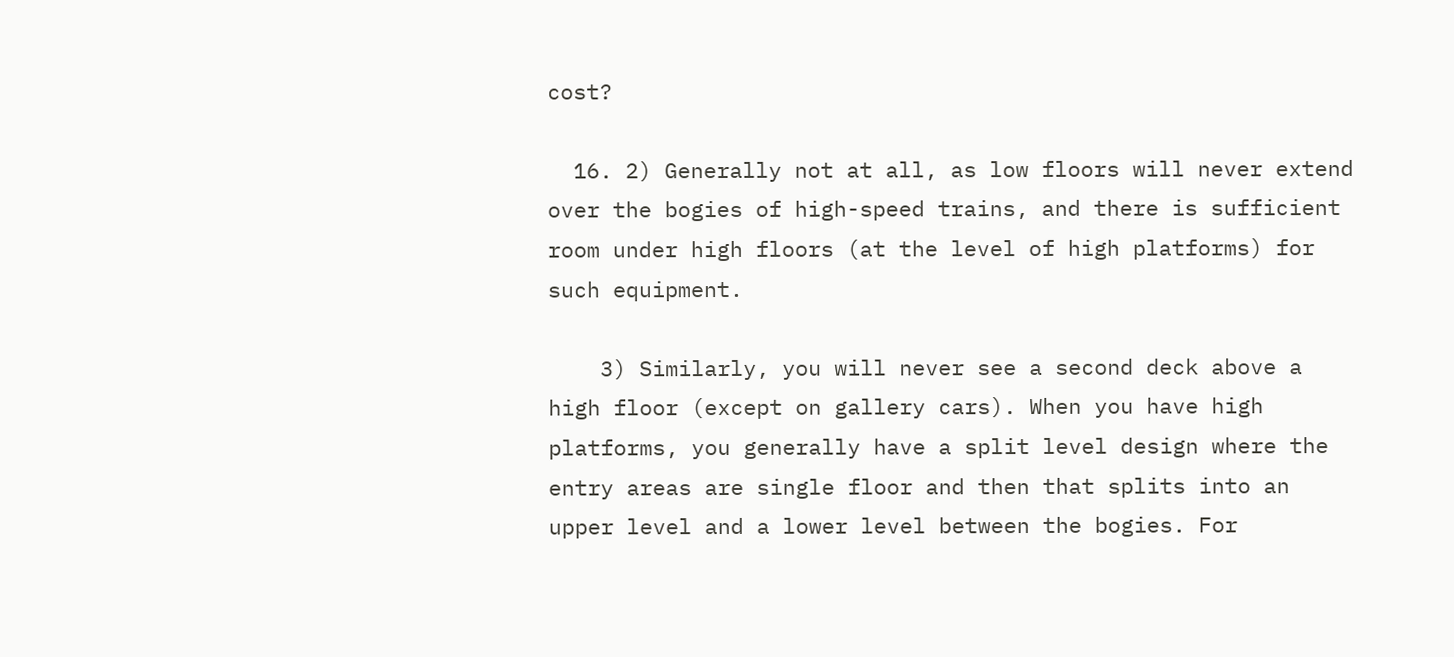cost?

  16. 2) Generally not at all, as low floors will never extend over the bogies of high-speed trains, and there is sufficient room under high floors (at the level of high platforms) for such equipment.

    3) Similarly, you will never see a second deck above a high floor (except on gallery cars). When you have high platforms, you generally have a split level design where the entry areas are single floor and then that splits into an upper level and a lower level between the bogies. For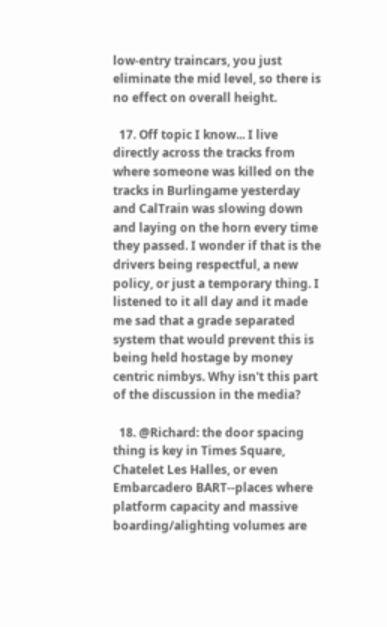low-entry traincars, you just eliminate the mid level, so there is no effect on overall height.

  17. Off topic I know... I live directly across the tracks from where someone was killed on the tracks in Burlingame yesterday and CalTrain was slowing down and laying on the horn every time they passed. I wonder if that is the drivers being respectful, a new policy, or just a temporary thing. I listened to it all day and it made me sad that a grade separated system that would prevent this is being held hostage by money centric nimbys. Why isn't this part of the discussion in the media?

  18. @Richard: the door spacing thing is key in Times Square, Chatelet Les Halles, or even Embarcadero BART--places where platform capacity and massive boarding/alighting volumes are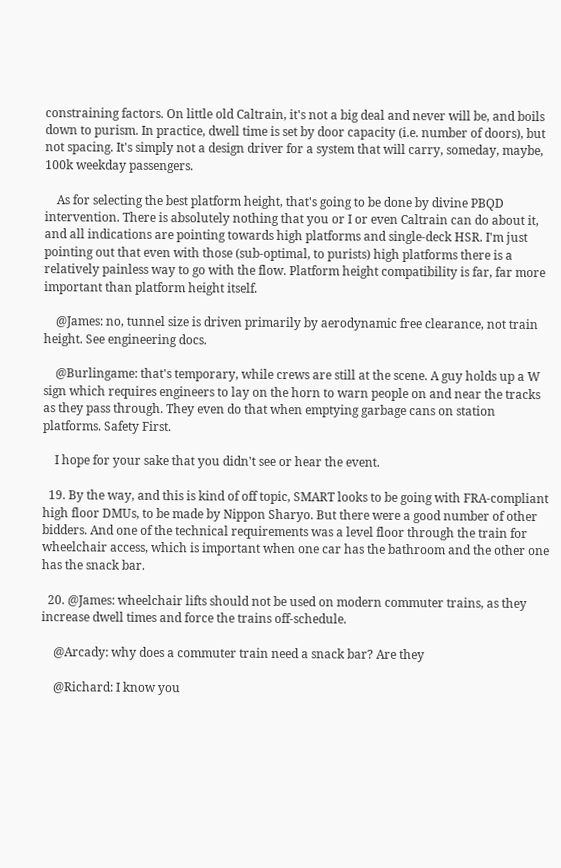constraining factors. On little old Caltrain, it's not a big deal and never will be, and boils down to purism. In practice, dwell time is set by door capacity (i.e. number of doors), but not spacing. It's simply not a design driver for a system that will carry, someday, maybe, 100k weekday passengers.

    As for selecting the best platform height, that's going to be done by divine PBQD intervention. There is absolutely nothing that you or I or even Caltrain can do about it, and all indications are pointing towards high platforms and single-deck HSR. I'm just pointing out that even with those (sub-optimal, to purists) high platforms there is a relatively painless way to go with the flow. Platform height compatibility is far, far more important than platform height itself.

    @James: no, tunnel size is driven primarily by aerodynamic free clearance, not train height. See engineering docs.

    @Burlingame: that's temporary, while crews are still at the scene. A guy holds up a W sign which requires engineers to lay on the horn to warn people on and near the tracks as they pass through. They even do that when emptying garbage cans on station platforms. Safety First.

    I hope for your sake that you didn't see or hear the event.

  19. By the way, and this is kind of off topic, SMART looks to be going with FRA-compliant high floor DMUs, to be made by Nippon Sharyo. But there were a good number of other bidders. And one of the technical requirements was a level floor through the train for wheelchair access, which is important when one car has the bathroom and the other one has the snack bar.

  20. @James: wheelchair lifts should not be used on modern commuter trains, as they increase dwell times and force the trains off-schedule.

    @Arcady: why does a commuter train need a snack bar? Are they

    @Richard: I know you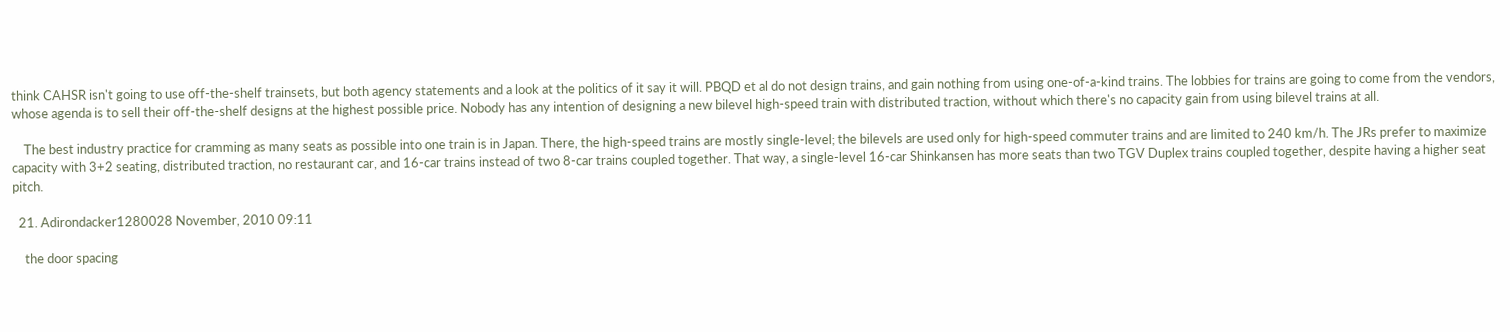think CAHSR isn't going to use off-the-shelf trainsets, but both agency statements and a look at the politics of it say it will. PBQD et al do not design trains, and gain nothing from using one-of-a-kind trains. The lobbies for trains are going to come from the vendors, whose agenda is to sell their off-the-shelf designs at the highest possible price. Nobody has any intention of designing a new bilevel high-speed train with distributed traction, without which there's no capacity gain from using bilevel trains at all.

    The best industry practice for cramming as many seats as possible into one train is in Japan. There, the high-speed trains are mostly single-level; the bilevels are used only for high-speed commuter trains and are limited to 240 km/h. The JRs prefer to maximize capacity with 3+2 seating, distributed traction, no restaurant car, and 16-car trains instead of two 8-car trains coupled together. That way, a single-level 16-car Shinkansen has more seats than two TGV Duplex trains coupled together, despite having a higher seat pitch.

  21. Adirondacker1280028 November, 2010 09:11

    the door spacing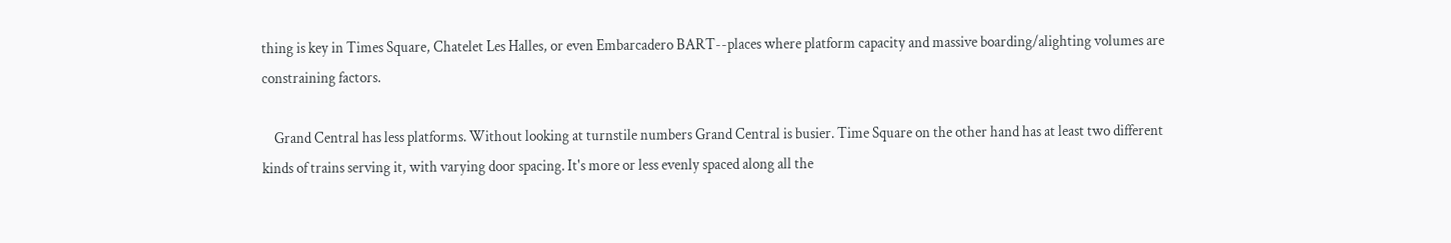thing is key in Times Square, Chatelet Les Halles, or even Embarcadero BART--places where platform capacity and massive boarding/alighting volumes are constraining factors.

    Grand Central has less platforms. Without looking at turnstile numbers Grand Central is busier. Time Square on the other hand has at least two different kinds of trains serving it, with varying door spacing. It's more or less evenly spaced along all the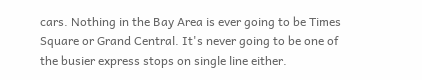cars. Nothing in the Bay Area is ever going to be Times Square or Grand Central. It's never going to be one of the busier express stops on single line either.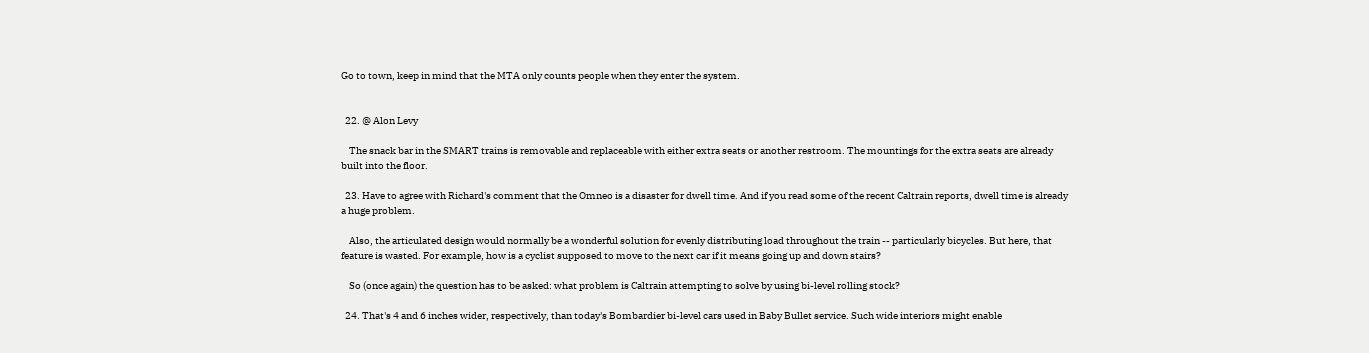Go to town, keep in mind that the MTA only counts people when they enter the system.


  22. @ Alon Levy

    The snack bar in the SMART trains is removable and replaceable with either extra seats or another restroom. The mountings for the extra seats are already built into the floor.

  23. Have to agree with Richard's comment that the Omneo is a disaster for dwell time. And if you read some of the recent Caltrain reports, dwell time is already a huge problem.

    Also, the articulated design would normally be a wonderful solution for evenly distributing load throughout the train -- particularly bicycles. But here, that feature is wasted. For example, how is a cyclist supposed to move to the next car if it means going up and down stairs?

    So (once again) the question has to be asked: what problem is Caltrain attempting to solve by using bi-level rolling stock?

  24. That's 4 and 6 inches wider, respectively, than today's Bombardier bi-level cars used in Baby Bullet service. Such wide interiors might enable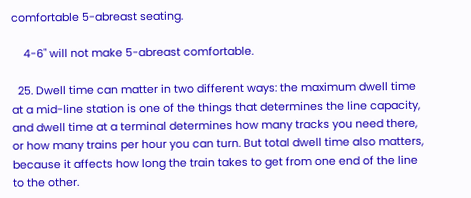comfortable 5-abreast seating.

    4-6" will not make 5-abreast comfortable.

  25. Dwell time can matter in two different ways: the maximum dwell time at a mid-line station is one of the things that determines the line capacity, and dwell time at a terminal determines how many tracks you need there, or how many trains per hour you can turn. But total dwell time also matters, because it affects how long the train takes to get from one end of the line to the other.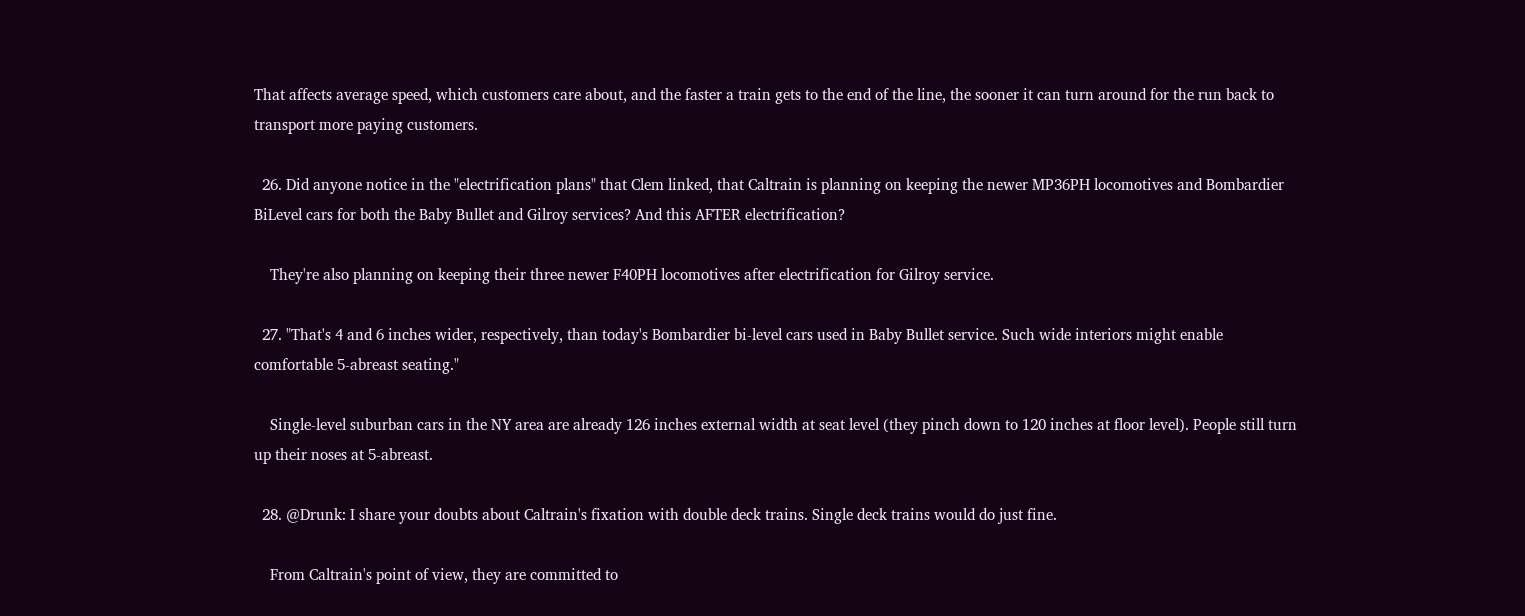That affects average speed, which customers care about, and the faster a train gets to the end of the line, the sooner it can turn around for the run back to transport more paying customers.

  26. Did anyone notice in the "electrification plans" that Clem linked, that Caltrain is planning on keeping the newer MP36PH locomotives and Bombardier BiLevel cars for both the Baby Bullet and Gilroy services? And this AFTER electrification?

    They're also planning on keeping their three newer F40PH locomotives after electrification for Gilroy service.

  27. "That's 4 and 6 inches wider, respectively, than today's Bombardier bi-level cars used in Baby Bullet service. Such wide interiors might enable comfortable 5-abreast seating."

    Single-level suburban cars in the NY area are already 126 inches external width at seat level (they pinch down to 120 inches at floor level). People still turn up their noses at 5-abreast.

  28. @Drunk: I share your doubts about Caltrain's fixation with double deck trains. Single deck trains would do just fine.

    From Caltrain's point of view, they are committed to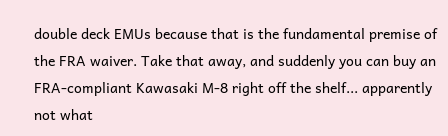double deck EMUs because that is the fundamental premise of the FRA waiver. Take that away, and suddenly you can buy an FRA-compliant Kawasaki M-8 right off the shelf... apparently not what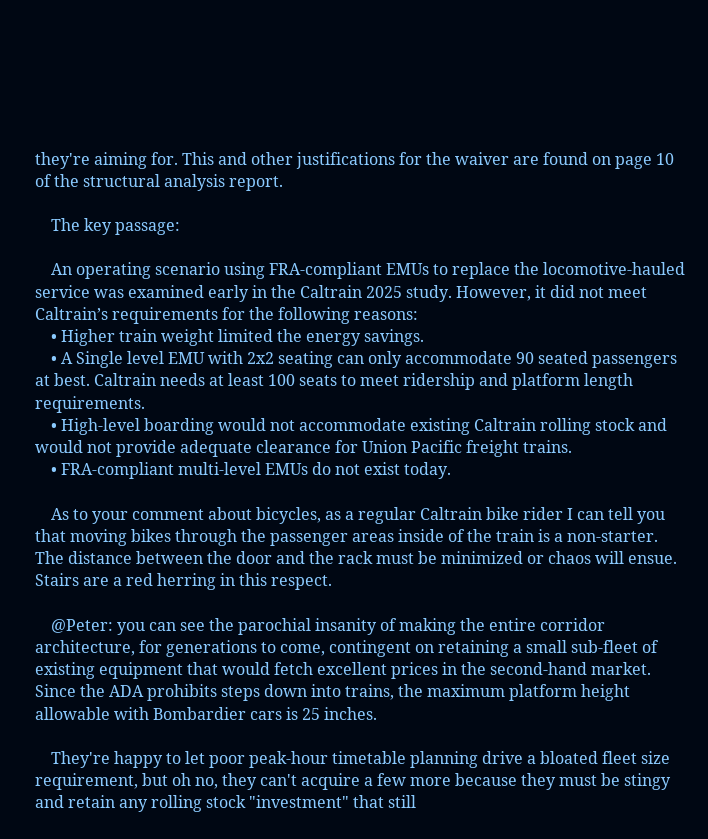they're aiming for. This and other justifications for the waiver are found on page 10 of the structural analysis report.

    The key passage:

    An operating scenario using FRA-compliant EMUs to replace the locomotive-hauled service was examined early in the Caltrain 2025 study. However, it did not meet Caltrain’s requirements for the following reasons:
    • Higher train weight limited the energy savings.
    • A Single level EMU with 2x2 seating can only accommodate 90 seated passengers at best. Caltrain needs at least 100 seats to meet ridership and platform length requirements.
    • High-level boarding would not accommodate existing Caltrain rolling stock and would not provide adequate clearance for Union Pacific freight trains.
    • FRA-compliant multi-level EMUs do not exist today.

    As to your comment about bicycles, as a regular Caltrain bike rider I can tell you that moving bikes through the passenger areas inside of the train is a non-starter. The distance between the door and the rack must be minimized or chaos will ensue. Stairs are a red herring in this respect.

    @Peter: you can see the parochial insanity of making the entire corridor architecture, for generations to come, contingent on retaining a small sub-fleet of existing equipment that would fetch excellent prices in the second-hand market. Since the ADA prohibits steps down into trains, the maximum platform height allowable with Bombardier cars is 25 inches.

    They're happy to let poor peak-hour timetable planning drive a bloated fleet size requirement, but oh no, they can't acquire a few more because they must be stingy and retain any rolling stock "investment" that still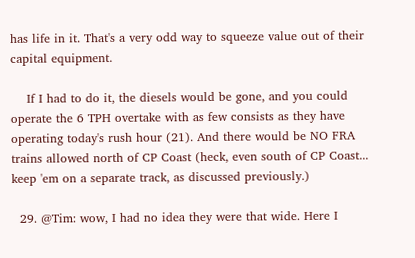has life in it. That's a very odd way to squeeze value out of their capital equipment.

    If I had to do it, the diesels would be gone, and you could operate the 6 TPH overtake with as few consists as they have operating today's rush hour (21). And there would be NO FRA trains allowed north of CP Coast (heck, even south of CP Coast... keep 'em on a separate track, as discussed previously.)

  29. @Tim: wow, I had no idea they were that wide. Here I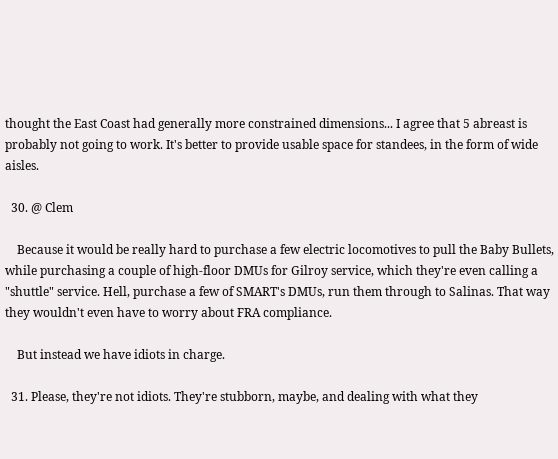thought the East Coast had generally more constrained dimensions... I agree that 5 abreast is probably not going to work. It's better to provide usable space for standees, in the form of wide aisles.

  30. @ Clem

    Because it would be really hard to purchase a few electric locomotives to pull the Baby Bullets, while purchasing a couple of high-floor DMUs for Gilroy service, which they're even calling a "shuttle" service. Hell, purchase a few of SMART's DMUs, run them through to Salinas. That way they wouldn't even have to worry about FRA compliance.

    But instead we have idiots in charge.

  31. Please, they're not idiots. They're stubborn, maybe, and dealing with what they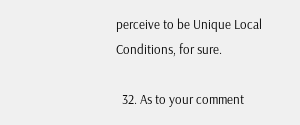perceive to be Unique Local Conditions, for sure.

  32. As to your comment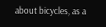about bicycles, as a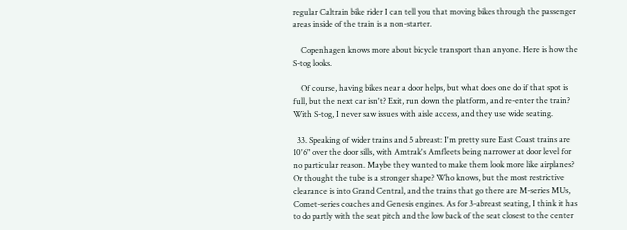regular Caltrain bike rider I can tell you that moving bikes through the passenger areas inside of the train is a non-starter.

    Copenhagen knows more about bicycle transport than anyone. Here is how the S-tog looks.

    Of course, having bikes near a door helps, but what does one do if that spot is full, but the next car isn't? Exit, run down the platform, and re-enter the train? With S-tog, I never saw issues with aisle access, and they use wide seating.

  33. Speaking of wider trains and 5 abreast: I'm pretty sure East Coast trains are 10'6" over the door sills, with Amtrak's Amfleets being narrower at door level for no particular reason. Maybe they wanted to make them look more like airplanes? Or thought the tube is a stronger shape? Who knows, but the most restrictive clearance is into Grand Central, and the trains that go there are M-series MUs, Comet-series coaches and Genesis engines. As for 3-abreast seating, I think it has to do partly with the seat pitch and the low back of the seat closest to the center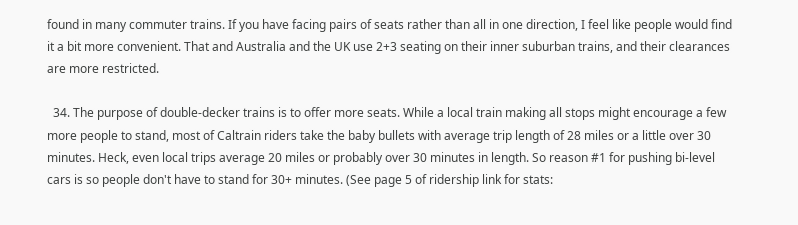found in many commuter trains. If you have facing pairs of seats rather than all in one direction, I feel like people would find it a bit more convenient. That and Australia and the UK use 2+3 seating on their inner suburban trains, and their clearances are more restricted.

  34. The purpose of double-decker trains is to offer more seats. While a local train making all stops might encourage a few more people to stand, most of Caltrain riders take the baby bullets with average trip length of 28 miles or a little over 30 minutes. Heck, even local trips average 20 miles or probably over 30 minutes in length. So reason #1 for pushing bi-level cars is so people don't have to stand for 30+ minutes. (See page 5 of ridership link for stats: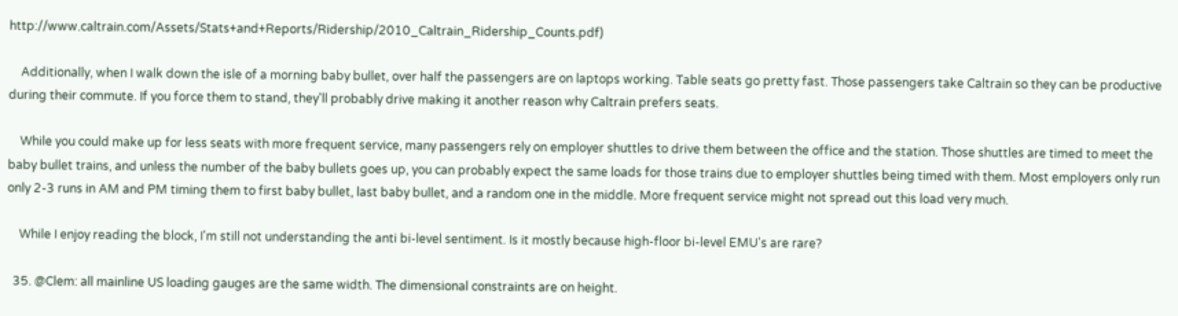http://www.caltrain.com/Assets/Stats+and+Reports/Ridership/2010_Caltrain_Ridership_Counts.pdf)

    Additionally, when I walk down the isle of a morning baby bullet, over half the passengers are on laptops working. Table seats go pretty fast. Those passengers take Caltrain so they can be productive during their commute. If you force them to stand, they'll probably drive making it another reason why Caltrain prefers seats.

    While you could make up for less seats with more frequent service, many passengers rely on employer shuttles to drive them between the office and the station. Those shuttles are timed to meet the baby bullet trains, and unless the number of the baby bullets goes up, you can probably expect the same loads for those trains due to employer shuttles being timed with them. Most employers only run only 2-3 runs in AM and PM timing them to first baby bullet, last baby bullet, and a random one in the middle. More frequent service might not spread out this load very much.

    While I enjoy reading the block, I'm still not understanding the anti bi-level sentiment. Is it mostly because high-floor bi-level EMU's are rare?

  35. @Clem: all mainline US loading gauges are the same width. The dimensional constraints are on height.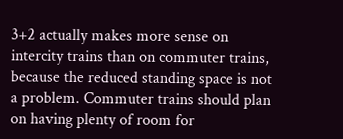3+2 actually makes more sense on intercity trains than on commuter trains, because the reduced standing space is not a problem. Commuter trains should plan on having plenty of room for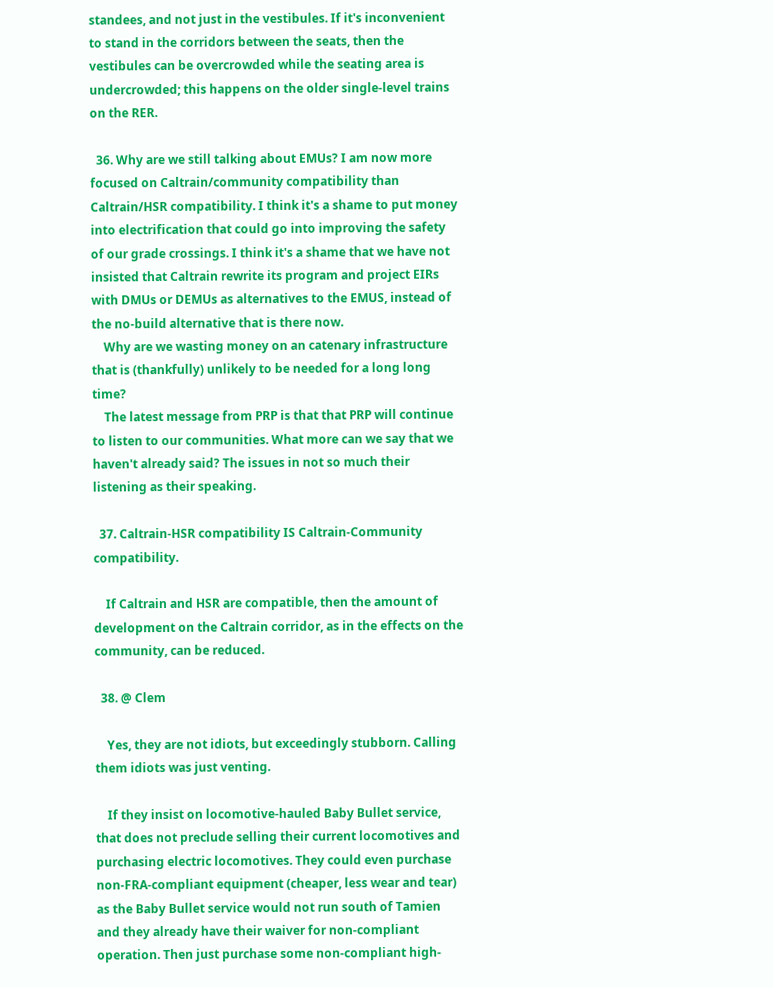standees, and not just in the vestibules. If it's inconvenient to stand in the corridors between the seats, then the vestibules can be overcrowded while the seating area is undercrowded; this happens on the older single-level trains on the RER.

  36. Why are we still talking about EMUs? I am now more focused on Caltrain/community compatibility than Caltrain/HSR compatibility. I think it's a shame to put money into electrification that could go into improving the safety of our grade crossings. I think it's a shame that we have not insisted that Caltrain rewrite its program and project EIRs with DMUs or DEMUs as alternatives to the EMUS, instead of the no-build alternative that is there now.
    Why are we wasting money on an catenary infrastructure that is (thankfully) unlikely to be needed for a long long time?
    The latest message from PRP is that that PRP will continue to listen to our communities. What more can we say that we haven't already said? The issues in not so much their listening as their speaking.

  37. Caltrain-HSR compatibility IS Caltrain-Community compatibility.

    If Caltrain and HSR are compatible, then the amount of development on the Caltrain corridor, as in the effects on the community, can be reduced.

  38. @ Clem

    Yes, they are not idiots, but exceedingly stubborn. Calling them idiots was just venting.

    If they insist on locomotive-hauled Baby Bullet service, that does not preclude selling their current locomotives and purchasing electric locomotives. They could even purchase non-FRA-compliant equipment (cheaper, less wear and tear) as the Baby Bullet service would not run south of Tamien and they already have their waiver for non-compliant operation. Then just purchase some non-compliant high-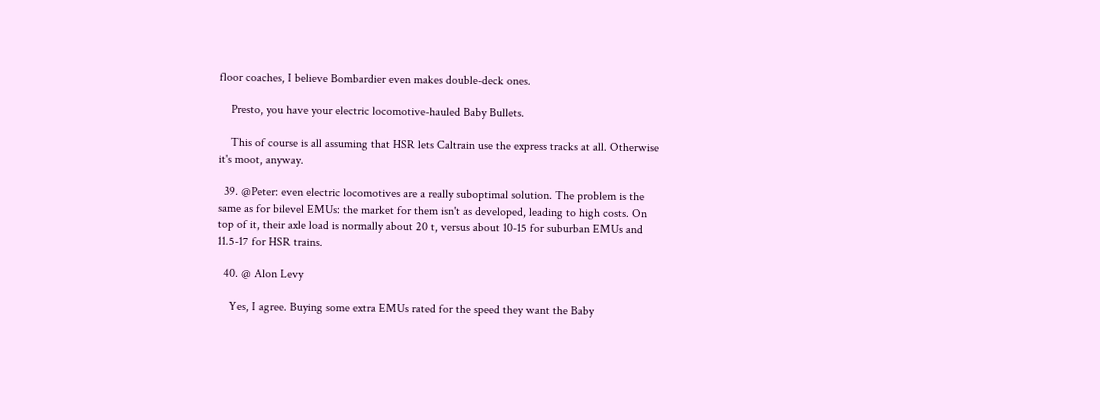floor coaches, I believe Bombardier even makes double-deck ones.

    Presto, you have your electric locomotive-hauled Baby Bullets.

    This of course is all assuming that HSR lets Caltrain use the express tracks at all. Otherwise it's moot, anyway.

  39. @Peter: even electric locomotives are a really suboptimal solution. The problem is the same as for bilevel EMUs: the market for them isn't as developed, leading to high costs. On top of it, their axle load is normally about 20 t, versus about 10-15 for suburban EMUs and 11.5-17 for HSR trains.

  40. @ Alon Levy

    Yes, I agree. Buying some extra EMUs rated for the speed they want the Baby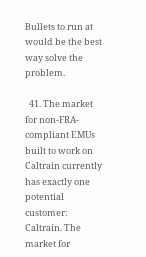Bullets to run at would be the best way solve the problem.

  41. The market for non-FRA-compliant EMUs built to work on Caltrain currently has exactly one potential customer: Caltrain. The market for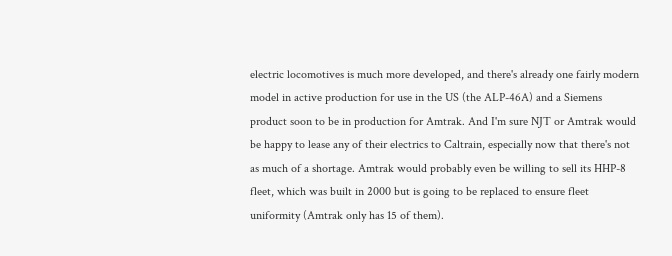electric locomotives is much more developed, and there's already one fairly modern model in active production for use in the US (the ALP-46A) and a Siemens product soon to be in production for Amtrak. And I'm sure NJT or Amtrak would be happy to lease any of their electrics to Caltrain, especially now that there's not as much of a shortage. Amtrak would probably even be willing to sell its HHP-8 fleet, which was built in 2000 but is going to be replaced to ensure fleet uniformity (Amtrak only has 15 of them).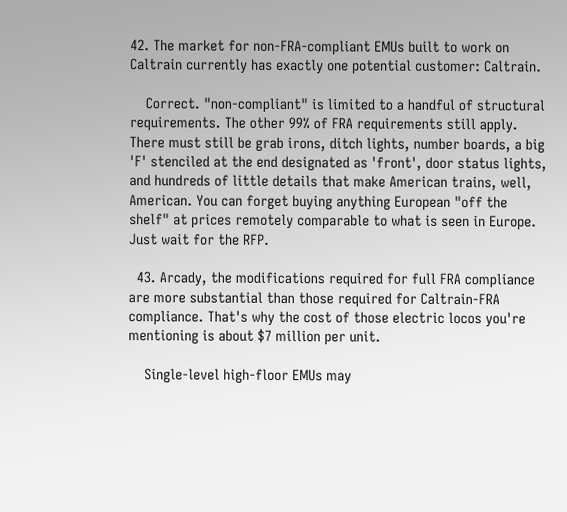42. The market for non-FRA-compliant EMUs built to work on Caltrain currently has exactly one potential customer: Caltrain.

    Correct. "non-compliant" is limited to a handful of structural requirements. The other 99% of FRA requirements still apply. There must still be grab irons, ditch lights, number boards, a big 'F' stenciled at the end designated as 'front', door status lights, and hundreds of little details that make American trains, well, American. You can forget buying anything European "off the shelf" at prices remotely comparable to what is seen in Europe. Just wait for the RFP.

  43. Arcady, the modifications required for full FRA compliance are more substantial than those required for Caltrain-FRA compliance. That's why the cost of those electric locos you're mentioning is about $7 million per unit.

    Single-level high-floor EMUs may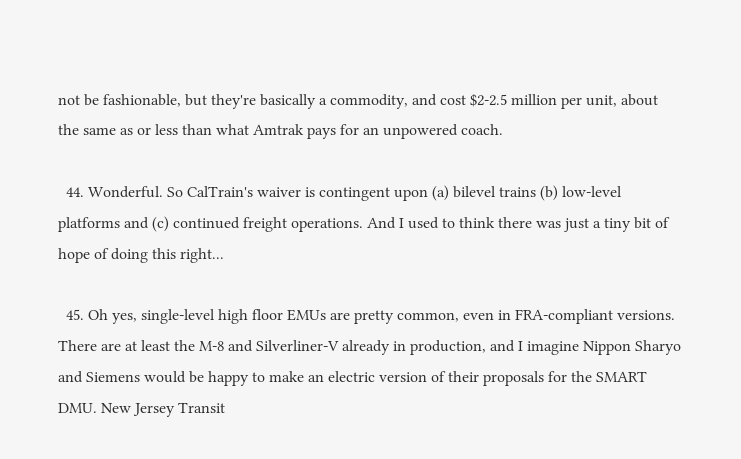not be fashionable, but they're basically a commodity, and cost $2-2.5 million per unit, about the same as or less than what Amtrak pays for an unpowered coach.

  44. Wonderful. So CalTrain's waiver is contingent upon (a) bilevel trains (b) low-level platforms and (c) continued freight operations. And I used to think there was just a tiny bit of hope of doing this right...

  45. Oh yes, single-level high floor EMUs are pretty common, even in FRA-compliant versions. There are at least the M-8 and Silverliner-V already in production, and I imagine Nippon Sharyo and Siemens would be happy to make an electric version of their proposals for the SMART DMU. New Jersey Transit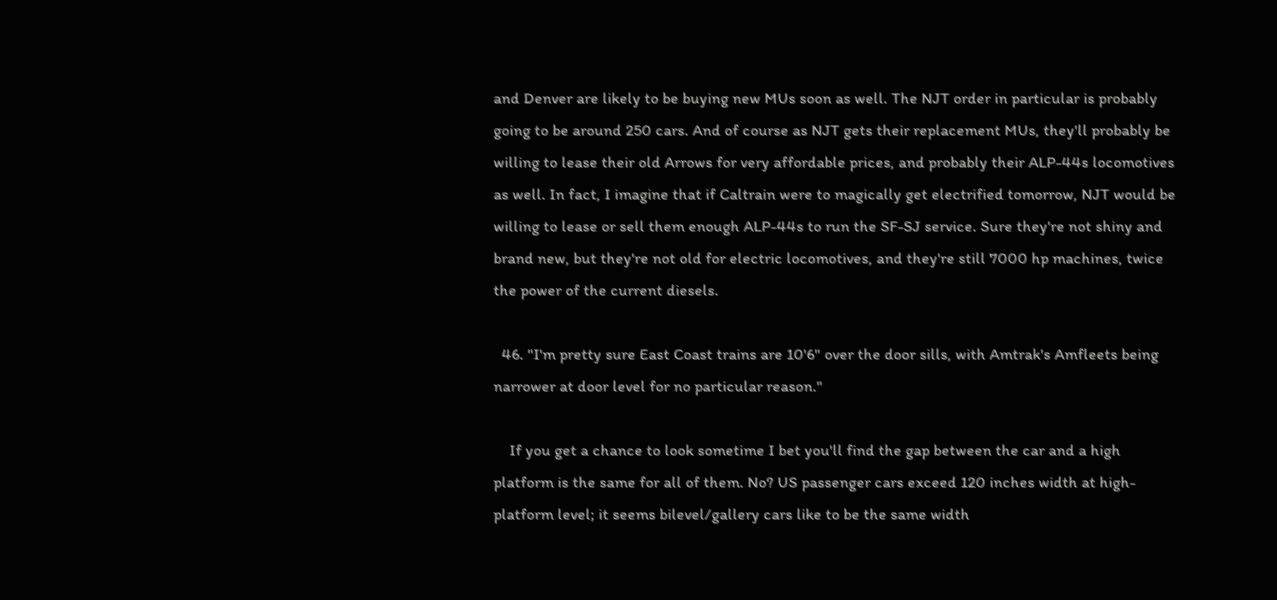and Denver are likely to be buying new MUs soon as well. The NJT order in particular is probably going to be around 250 cars. And of course as NJT gets their replacement MUs, they'll probably be willing to lease their old Arrows for very affordable prices, and probably their ALP-44s locomotives as well. In fact, I imagine that if Caltrain were to magically get electrified tomorrow, NJT would be willing to lease or sell them enough ALP-44s to run the SF-SJ service. Sure they're not shiny and brand new, but they're not old for electric locomotives, and they're still 7000 hp machines, twice the power of the current diesels.

  46. "I'm pretty sure East Coast trains are 10'6" over the door sills, with Amtrak's Amfleets being narrower at door level for no particular reason."

    If you get a chance to look sometime I bet you'll find the gap between the car and a high platform is the same for all of them. No? US passenger cars exceed 120 inches width at high-platform level; it seems bilevel/gallery cars like to be the same width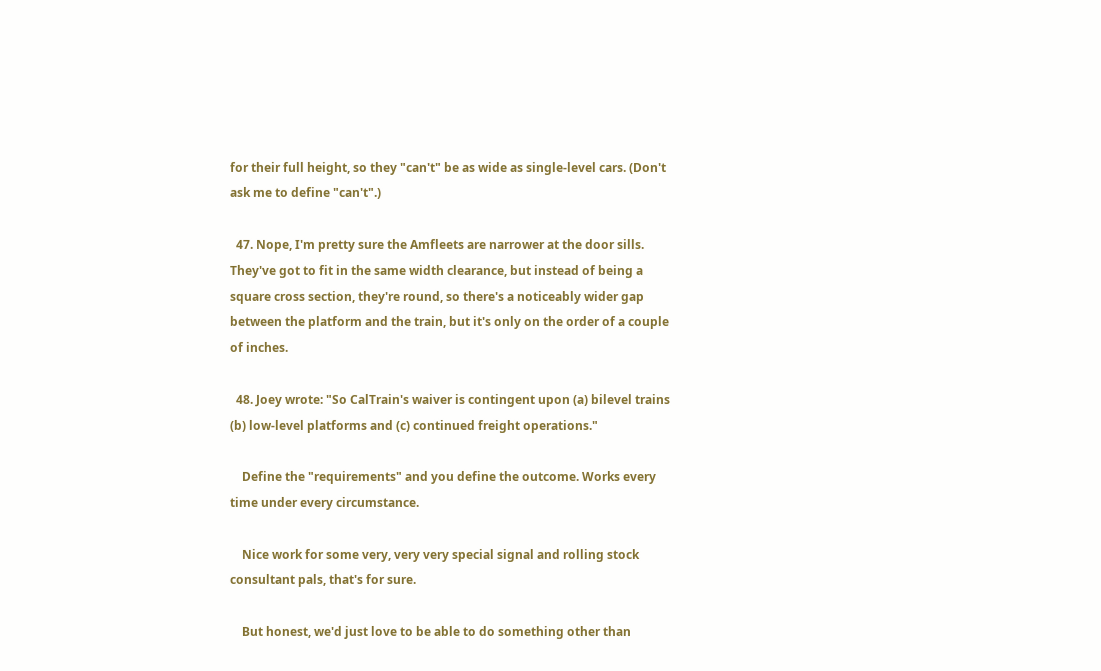for their full height, so they "can't" be as wide as single-level cars. (Don't ask me to define "can't".)

  47. Nope, I'm pretty sure the Amfleets are narrower at the door sills. They've got to fit in the same width clearance, but instead of being a square cross section, they're round, so there's a noticeably wider gap between the platform and the train, but it's only on the order of a couple of inches.

  48. Joey wrote: "So CalTrain's waiver is contingent upon (a) bilevel trains (b) low-level platforms and (c) continued freight operations."

    Define the "requirements" and you define the outcome. Works every time under every circumstance.

    Nice work for some very, very very special signal and rolling stock consultant pals, that's for sure.

    But honest, we'd just love to be able to do something other than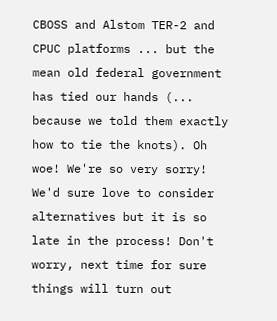CBOSS and Alstom TER-2 and CPUC platforms ... but the mean old federal government has tied our hands (... because we told them exactly how to tie the knots). Oh woe! We're so very sorry! We'd sure love to consider alternatives but it is so late in the process! Don't worry, next time for sure things will turn out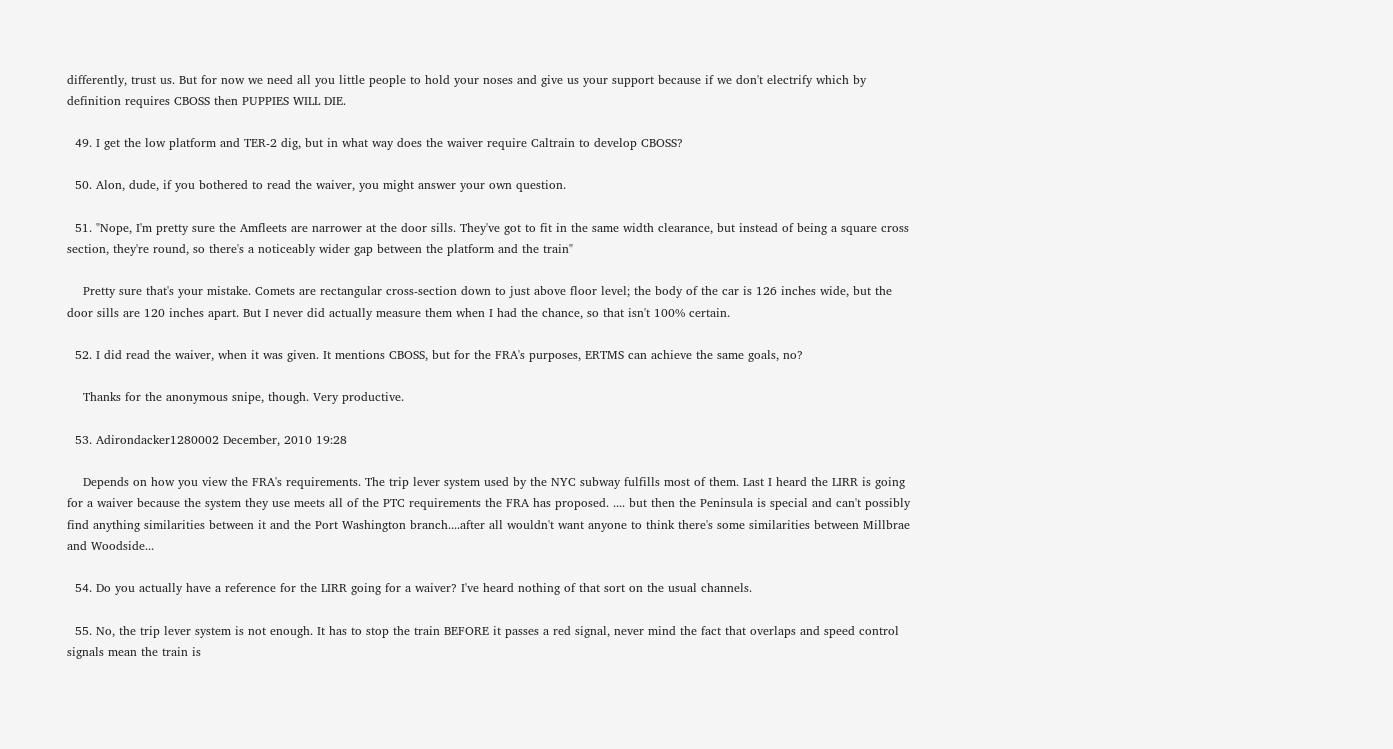differently, trust us. But for now we need all you little people to hold your noses and give us your support because if we don't electrify which by definition requires CBOSS then PUPPIES WILL DIE.

  49. I get the low platform and TER-2 dig, but in what way does the waiver require Caltrain to develop CBOSS?

  50. Alon, dude, if you bothered to read the waiver, you might answer your own question.

  51. "Nope, I'm pretty sure the Amfleets are narrower at the door sills. They've got to fit in the same width clearance, but instead of being a square cross section, they're round, so there's a noticeably wider gap between the platform and the train"

    Pretty sure that's your mistake. Comets are rectangular cross-section down to just above floor level; the body of the car is 126 inches wide, but the door sills are 120 inches apart. But I never did actually measure them when I had the chance, so that isn't 100% certain.

  52. I did read the waiver, when it was given. It mentions CBOSS, but for the FRA's purposes, ERTMS can achieve the same goals, no?

    Thanks for the anonymous snipe, though. Very productive.

  53. Adirondacker1280002 December, 2010 19:28

    Depends on how you view the FRA's requirements. The trip lever system used by the NYC subway fulfills most of them. Last I heard the LIRR is going for a waiver because the system they use meets all of the PTC requirements the FRA has proposed. .... but then the Peninsula is special and can't possibly find anything similarities between it and the Port Washington branch....after all wouldn't want anyone to think there's some similarities between Millbrae and Woodside...

  54. Do you actually have a reference for the LIRR going for a waiver? I've heard nothing of that sort on the usual channels.

  55. No, the trip lever system is not enough. It has to stop the train BEFORE it passes a red signal, never mind the fact that overlaps and speed control signals mean the train is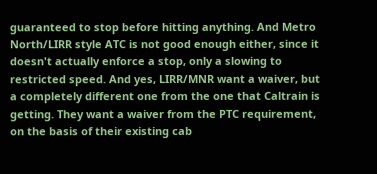guaranteed to stop before hitting anything. And Metro North/LIRR style ATC is not good enough either, since it doesn't actually enforce a stop, only a slowing to restricted speed. And yes, LIRR/MNR want a waiver, but a completely different one from the one that Caltrain is getting. They want a waiver from the PTC requirement, on the basis of their existing cab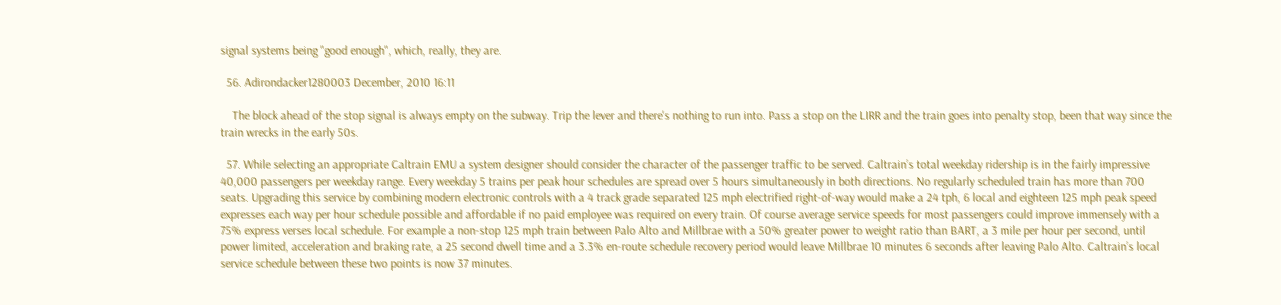signal systems being "good enough", which, really, they are.

  56. Adirondacker1280003 December, 2010 16:11

    The block ahead of the stop signal is always empty on the subway. Trip the lever and there's nothing to run into. Pass a stop on the LIRR and the train goes into penalty stop, been that way since the train wrecks in the early 50s.

  57. While selecting an appropriate Caltrain EMU a system designer should consider the character of the passenger traffic to be served. Caltrain’s total weekday ridership is in the fairly impressive 40,000 passengers per weekday range. Every weekday 5 trains per peak hour schedules are spread over 5 hours simultaneously in both directions. No regularly scheduled train has more than 700 seats. Upgrading this service by combining modern electronic controls with a 4 track grade separated 125 mph electrified right-of-way would make a 24 tph, 6 local and eighteen 125 mph peak speed expresses each way per hour schedule possible and affordable if no paid employee was required on every train. Of course average service speeds for most passengers could improve immensely with a 75% express verses local schedule. For example a non-stop 125 mph train between Palo Alto and Millbrae with a 50% greater power to weight ratio than BART, a 3 mile per hour per second, until power limited, acceleration and braking rate, a 25 second dwell time and a 3.3% en-route schedule recovery period would leave Millbrae 10 minutes 6 seconds after leaving Palo Alto. Caltrain’s local service schedule between these two points is now 37 minutes.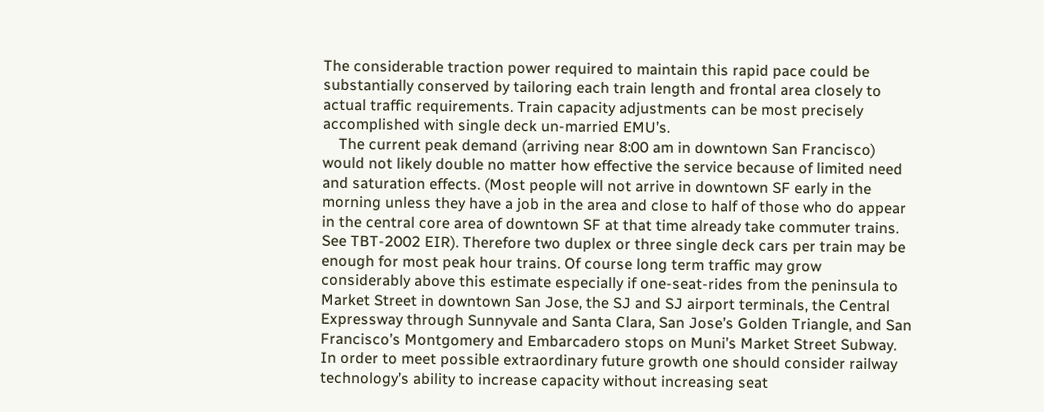The considerable traction power required to maintain this rapid pace could be substantially conserved by tailoring each train length and frontal area closely to actual traffic requirements. Train capacity adjustments can be most precisely accomplished with single deck un-married EMU’s.
    The current peak demand (arriving near 8:00 am in downtown San Francisco) would not likely double no matter how effective the service because of limited need and saturation effects. (Most people will not arrive in downtown SF early in the morning unless they have a job in the area and close to half of those who do appear in the central core area of downtown SF at that time already take commuter trains. See TBT-2002 EIR). Therefore two duplex or three single deck cars per train may be enough for most peak hour trains. Of course long term traffic may grow considerably above this estimate especially if one-seat-rides from the peninsula to Market Street in downtown San Jose, the SJ and SJ airport terminals, the Central Expressway through Sunnyvale and Santa Clara, San Jose’s Golden Triangle, and San Francisco’s Montgomery and Embarcadero stops on Muni’s Market Street Subway. In order to meet possible extraordinary future growth one should consider railway technology’s ability to increase capacity without increasing seat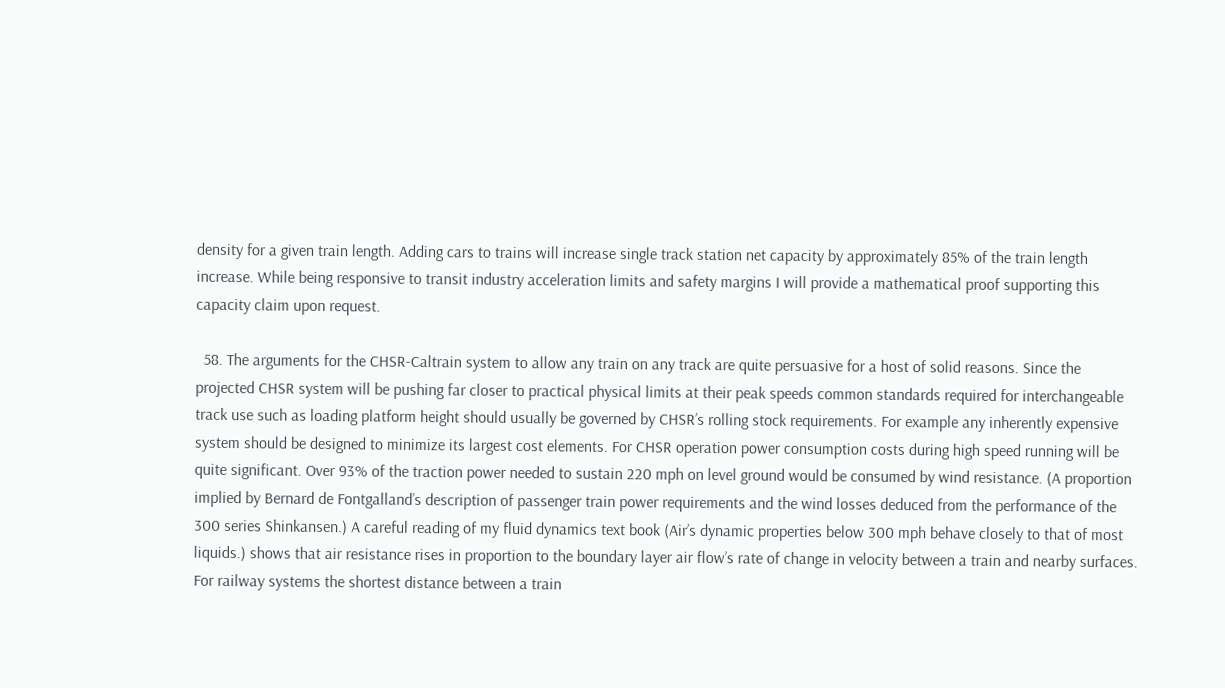density for a given train length. Adding cars to trains will increase single track station net capacity by approximately 85% of the train length increase. While being responsive to transit industry acceleration limits and safety margins I will provide a mathematical proof supporting this capacity claim upon request.

  58. The arguments for the CHSR-Caltrain system to allow any train on any track are quite persuasive for a host of solid reasons. Since the projected CHSR system will be pushing far closer to practical physical limits at their peak speeds common standards required for interchangeable track use such as loading platform height should usually be governed by CHSR’s rolling stock requirements. For example any inherently expensive system should be designed to minimize its largest cost elements. For CHSR operation power consumption costs during high speed running will be quite significant. Over 93% of the traction power needed to sustain 220 mph on level ground would be consumed by wind resistance. (A proportion implied by Bernard de Fontgalland’s description of passenger train power requirements and the wind losses deduced from the performance of the 300 series Shinkansen.) A careful reading of my fluid dynamics text book (Air’s dynamic properties below 300 mph behave closely to that of most liquids.) shows that air resistance rises in proportion to the boundary layer air flow’s rate of change in velocity between a train and nearby surfaces. For railway systems the shortest distance between a train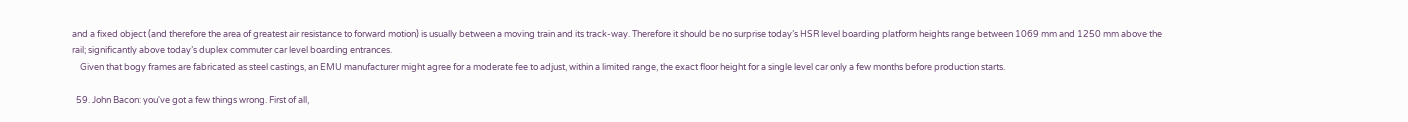and a fixed object (and therefore the area of greatest air resistance to forward motion) is usually between a moving train and its track-way. Therefore it should be no surprise today’s HSR level boarding platform heights range between 1069 mm and 1250 mm above the rail; significantly above today’s duplex commuter car level boarding entrances.
    Given that bogy frames are fabricated as steel castings, an EMU manufacturer might agree for a moderate fee to adjust, within a limited range, the exact floor height for a single level car only a few months before production starts.

  59. John Bacon: you've got a few things wrong. First of all,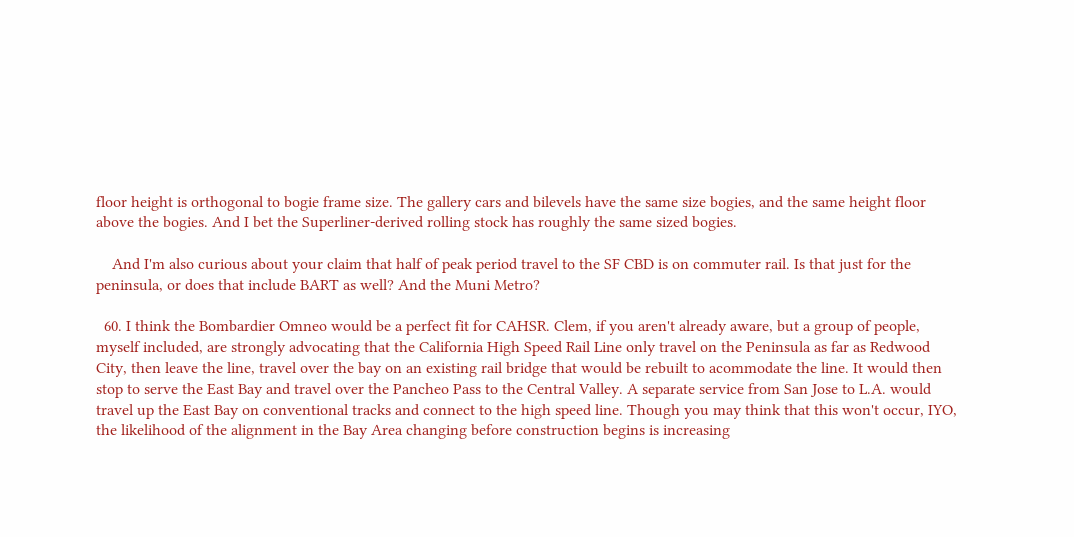floor height is orthogonal to bogie frame size. The gallery cars and bilevels have the same size bogies, and the same height floor above the bogies. And I bet the Superliner-derived rolling stock has roughly the same sized bogies.

    And I'm also curious about your claim that half of peak period travel to the SF CBD is on commuter rail. Is that just for the peninsula, or does that include BART as well? And the Muni Metro?

  60. I think the Bombardier Omneo would be a perfect fit for CAHSR. Clem, if you aren't already aware, but a group of people, myself included, are strongly advocating that the California High Speed Rail Line only travel on the Peninsula as far as Redwood City, then leave the line, travel over the bay on an existing rail bridge that would be rebuilt to acommodate the line. It would then stop to serve the East Bay and travel over the Pancheo Pass to the Central Valley. A separate service from San Jose to L.A. would travel up the East Bay on conventional tracks and connect to the high speed line. Though you may think that this won't occur, IYO, the likelihood of the alignment in the Bay Area changing before construction begins is increasing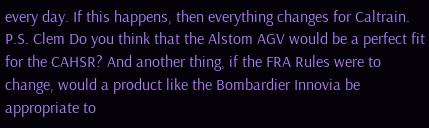every day. If this happens, then everything changes for Caltrain. P.S. Clem Do you think that the Alstom AGV would be a perfect fit for the CAHSR? And another thing, if the FRA Rules were to change, would a product like the Bombardier Innovia be appropriate to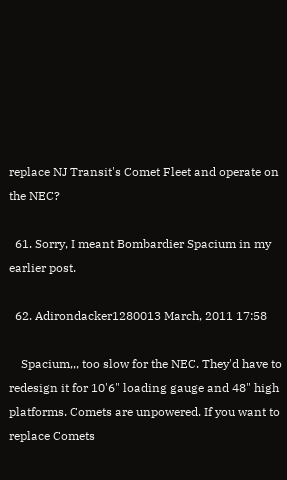replace NJ Transit's Comet Fleet and operate on the NEC?

  61. Sorry, I meant Bombardier Spacium in my earlier post.

  62. Adirondacker1280013 March, 2011 17:58

    Spacium,,, too slow for the NEC. They'd have to redesign it for 10'6" loading gauge and 48" high platforms. Comets are unpowered. If you want to replace Comets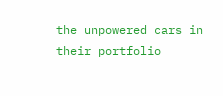the unpowered cars in their portfolio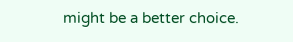might be a better choice.